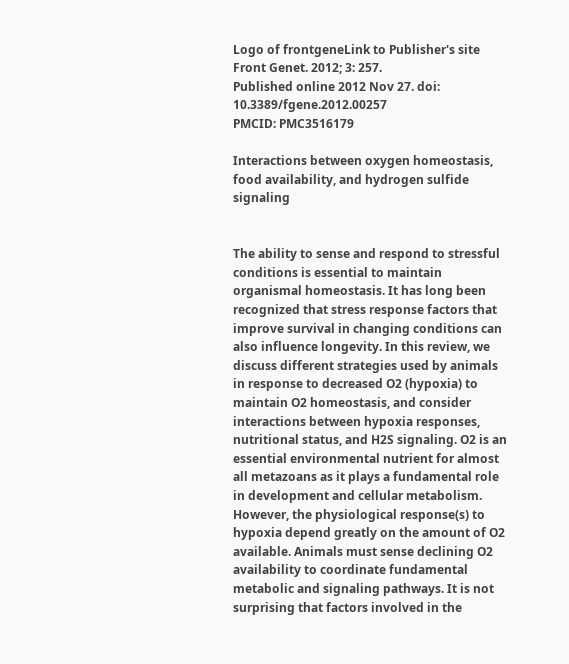Logo of frontgeneLink to Publisher's site
Front Genet. 2012; 3: 257.
Published online 2012 Nov 27. doi:  10.3389/fgene.2012.00257
PMCID: PMC3516179

Interactions between oxygen homeostasis, food availability, and hydrogen sulfide signaling


The ability to sense and respond to stressful conditions is essential to maintain organismal homeostasis. It has long been recognized that stress response factors that improve survival in changing conditions can also influence longevity. In this review, we discuss different strategies used by animals in response to decreased O2 (hypoxia) to maintain O2 homeostasis, and consider interactions between hypoxia responses, nutritional status, and H2S signaling. O2 is an essential environmental nutrient for almost all metazoans as it plays a fundamental role in development and cellular metabolism. However, the physiological response(s) to hypoxia depend greatly on the amount of O2 available. Animals must sense declining O2 availability to coordinate fundamental metabolic and signaling pathways. It is not surprising that factors involved in the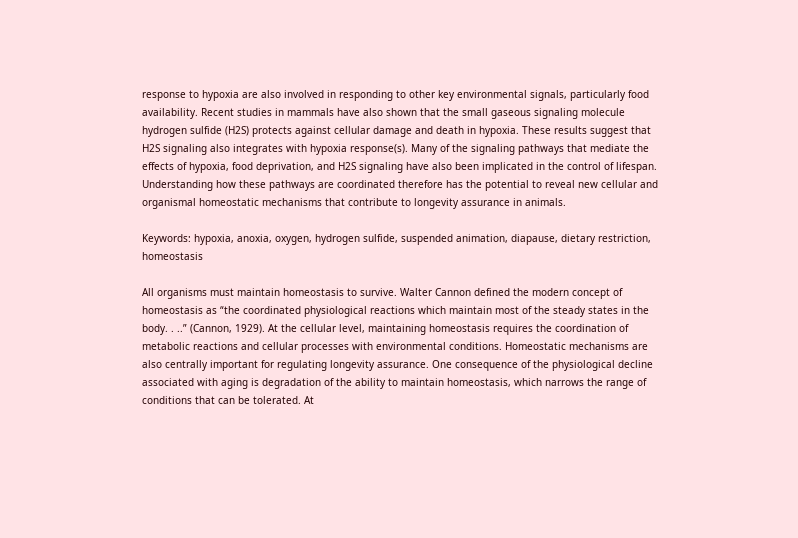response to hypoxia are also involved in responding to other key environmental signals, particularly food availability. Recent studies in mammals have also shown that the small gaseous signaling molecule hydrogen sulfide (H2S) protects against cellular damage and death in hypoxia. These results suggest that H2S signaling also integrates with hypoxia response(s). Many of the signaling pathways that mediate the effects of hypoxia, food deprivation, and H2S signaling have also been implicated in the control of lifespan. Understanding how these pathways are coordinated therefore has the potential to reveal new cellular and organismal homeostatic mechanisms that contribute to longevity assurance in animals.

Keywords: hypoxia, anoxia, oxygen, hydrogen sulfide, suspended animation, diapause, dietary restriction, homeostasis

All organisms must maintain homeostasis to survive. Walter Cannon defined the modern concept of homeostasis as “the coordinated physiological reactions which maintain most of the steady states in the body. . ..” (Cannon, 1929). At the cellular level, maintaining homeostasis requires the coordination of metabolic reactions and cellular processes with environmental conditions. Homeostatic mechanisms are also centrally important for regulating longevity assurance. One consequence of the physiological decline associated with aging is degradation of the ability to maintain homeostasis, which narrows the range of conditions that can be tolerated. At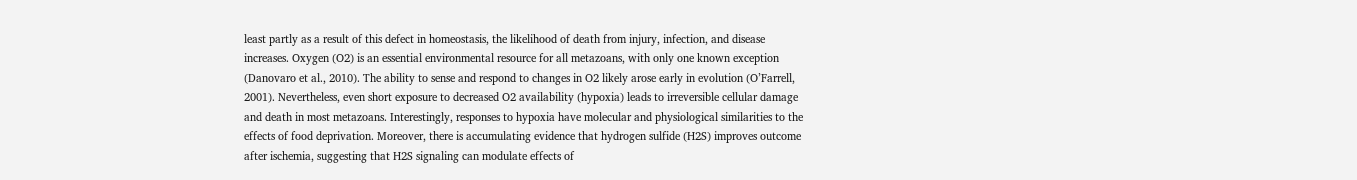least partly as a result of this defect in homeostasis, the likelihood of death from injury, infection, and disease increases. Oxygen (O2) is an essential environmental resource for all metazoans, with only one known exception (Danovaro et al., 2010). The ability to sense and respond to changes in O2 likely arose early in evolution (O’Farrell, 2001). Nevertheless, even short exposure to decreased O2 availability (hypoxia) leads to irreversible cellular damage and death in most metazoans. Interestingly, responses to hypoxia have molecular and physiological similarities to the effects of food deprivation. Moreover, there is accumulating evidence that hydrogen sulfide (H2S) improves outcome after ischemia, suggesting that H2S signaling can modulate effects of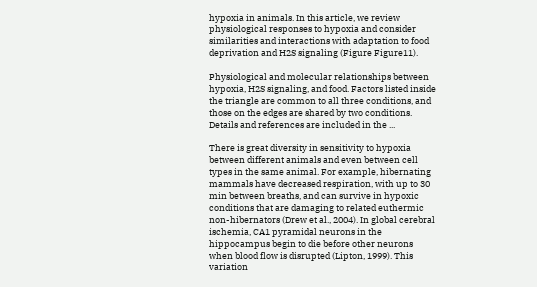hypoxia in animals. In this article, we review physiological responses to hypoxia and consider similarities and interactions with adaptation to food deprivation and H2S signaling (Figure Figure11).

Physiological and molecular relationships between hypoxia, H2S signaling, and food. Factors listed inside the triangle are common to all three conditions, and those on the edges are shared by two conditions. Details and references are included in the ...

There is great diversity in sensitivity to hypoxia between different animals and even between cell types in the same animal. For example, hibernating mammals have decreased respiration, with up to 30 min between breaths, and can survive in hypoxic conditions that are damaging to related euthermic non-hibernators (Drew et al., 2004). In global cerebral ischemia, CA1 pyramidal neurons in the hippocampus begin to die before other neurons when blood flow is disrupted (Lipton, 1999). This variation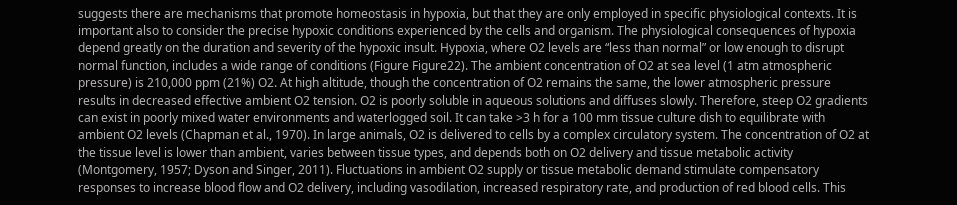suggests there are mechanisms that promote homeostasis in hypoxia, but that they are only employed in specific physiological contexts. It is important also to consider the precise hypoxic conditions experienced by the cells and organism. The physiological consequences of hypoxia depend greatly on the duration and severity of the hypoxic insult. Hypoxia, where O2 levels are “less than normal” or low enough to disrupt normal function, includes a wide range of conditions (Figure Figure22). The ambient concentration of O2 at sea level (1 atm atmospheric pressure) is 210,000 ppm (21%) O2. At high altitude, though the concentration of O2 remains the same, the lower atmospheric pressure results in decreased effective ambient O2 tension. O2 is poorly soluble in aqueous solutions and diffuses slowly. Therefore, steep O2 gradients can exist in poorly mixed water environments and waterlogged soil. It can take >3 h for a 100 mm tissue culture dish to equilibrate with ambient O2 levels (Chapman et al., 1970). In large animals, O2 is delivered to cells by a complex circulatory system. The concentration of O2 at the tissue level is lower than ambient, varies between tissue types, and depends both on O2 delivery and tissue metabolic activity (Montgomery, 1957; Dyson and Singer, 2011). Fluctuations in ambient O2 supply or tissue metabolic demand stimulate compensatory responses to increase blood flow and O2 delivery, including vasodilation, increased respiratory rate, and production of red blood cells. This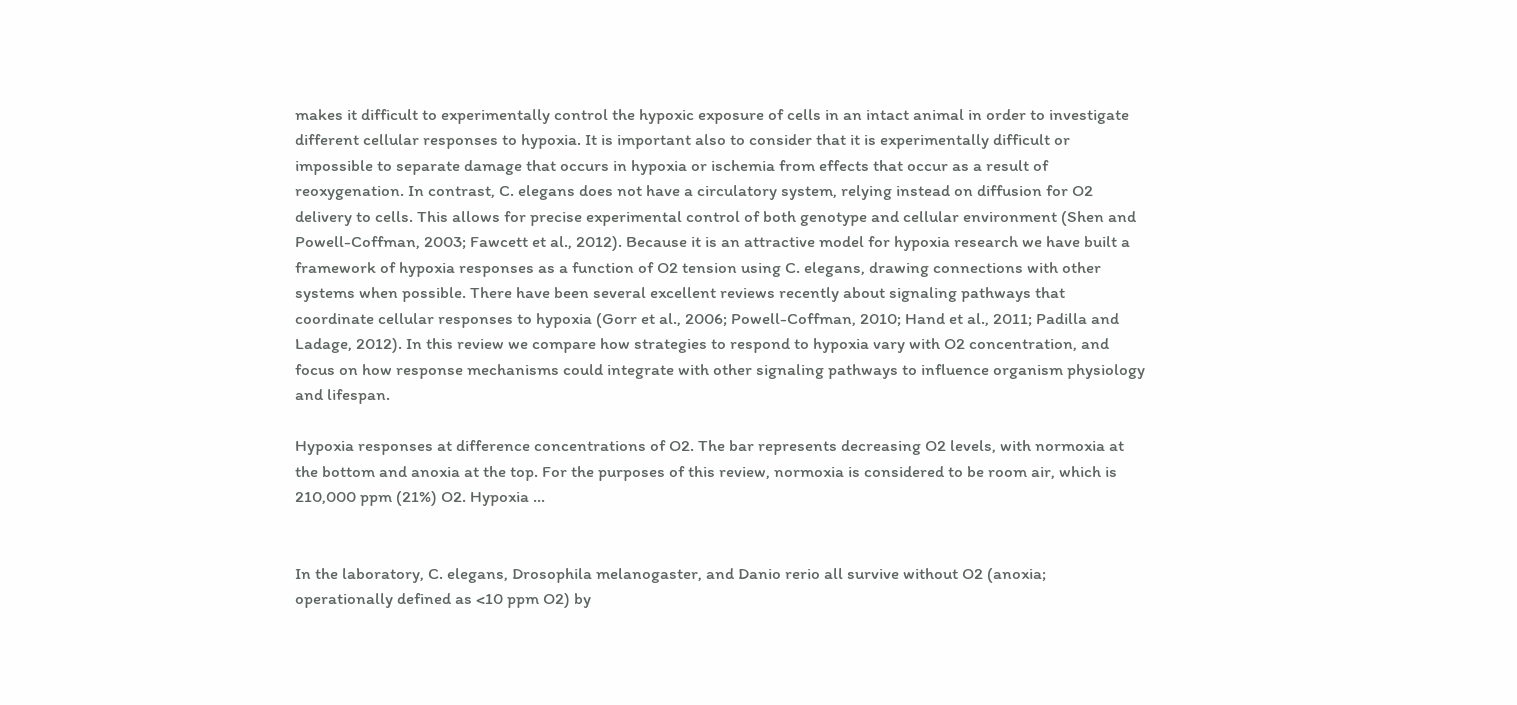makes it difficult to experimentally control the hypoxic exposure of cells in an intact animal in order to investigate different cellular responses to hypoxia. It is important also to consider that it is experimentally difficult or impossible to separate damage that occurs in hypoxia or ischemia from effects that occur as a result of reoxygenation. In contrast, C. elegans does not have a circulatory system, relying instead on diffusion for O2 delivery to cells. This allows for precise experimental control of both genotype and cellular environment (Shen and Powell-Coffman, 2003; Fawcett et al., 2012). Because it is an attractive model for hypoxia research we have built a framework of hypoxia responses as a function of O2 tension using C. elegans, drawing connections with other systems when possible. There have been several excellent reviews recently about signaling pathways that coordinate cellular responses to hypoxia (Gorr et al., 2006; Powell-Coffman, 2010; Hand et al., 2011; Padilla and Ladage, 2012). In this review we compare how strategies to respond to hypoxia vary with O2 concentration, and focus on how response mechanisms could integrate with other signaling pathways to influence organism physiology and lifespan.

Hypoxia responses at difference concentrations of O2. The bar represents decreasing O2 levels, with normoxia at the bottom and anoxia at the top. For the purposes of this review, normoxia is considered to be room air, which is 210,000 ppm (21%) O2. Hypoxia ...


In the laboratory, C. elegans, Drosophila melanogaster, and Danio rerio all survive without O2 (anoxia; operationally defined as <10 ppm O2) by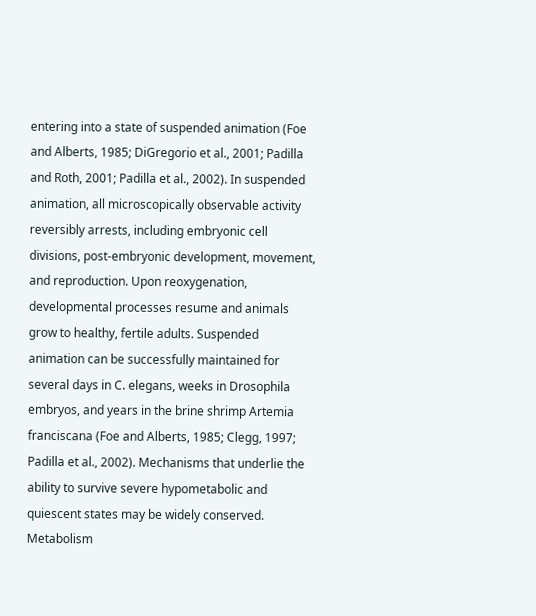entering into a state of suspended animation (Foe and Alberts, 1985; DiGregorio et al., 2001; Padilla and Roth, 2001; Padilla et al., 2002). In suspended animation, all microscopically observable activity reversibly arrests, including embryonic cell divisions, post-embryonic development, movement, and reproduction. Upon reoxygenation, developmental processes resume and animals grow to healthy, fertile adults. Suspended animation can be successfully maintained for several days in C. elegans, weeks in Drosophila embryos, and years in the brine shrimp Artemia franciscana (Foe and Alberts, 1985; Clegg, 1997; Padilla et al., 2002). Mechanisms that underlie the ability to survive severe hypometabolic and quiescent states may be widely conserved. Metabolism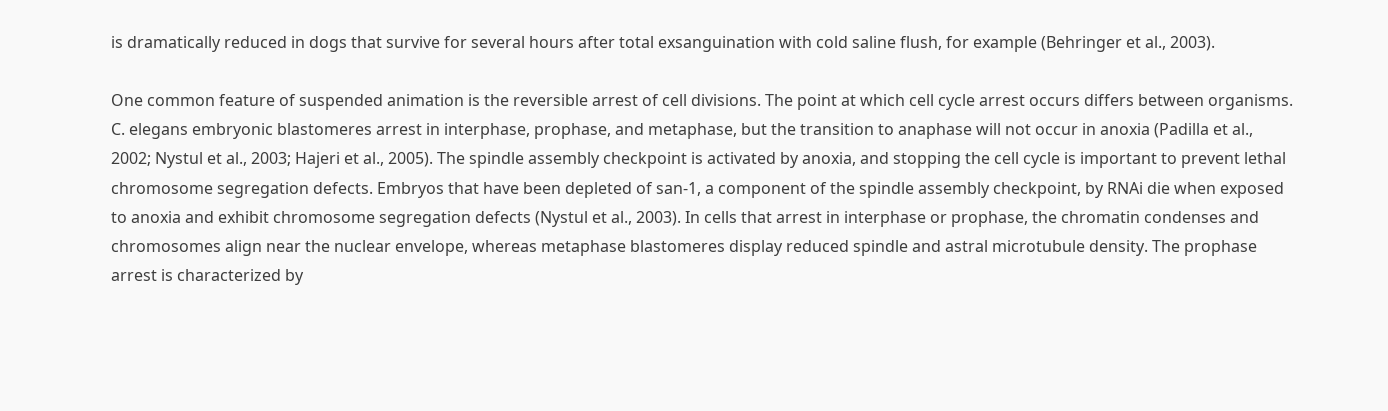is dramatically reduced in dogs that survive for several hours after total exsanguination with cold saline flush, for example (Behringer et al., 2003).

One common feature of suspended animation is the reversible arrest of cell divisions. The point at which cell cycle arrest occurs differs between organisms. C. elegans embryonic blastomeres arrest in interphase, prophase, and metaphase, but the transition to anaphase will not occur in anoxia (Padilla et al., 2002; Nystul et al., 2003; Hajeri et al., 2005). The spindle assembly checkpoint is activated by anoxia, and stopping the cell cycle is important to prevent lethal chromosome segregation defects. Embryos that have been depleted of san-1, a component of the spindle assembly checkpoint, by RNAi die when exposed to anoxia and exhibit chromosome segregation defects (Nystul et al., 2003). In cells that arrest in interphase or prophase, the chromatin condenses and chromosomes align near the nuclear envelope, whereas metaphase blastomeres display reduced spindle and astral microtubule density. The prophase arrest is characterized by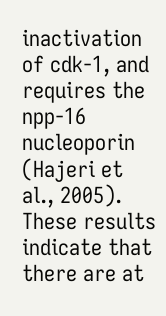inactivation of cdk-1, and requires the npp-16 nucleoporin (Hajeri et al., 2005). These results indicate that there are at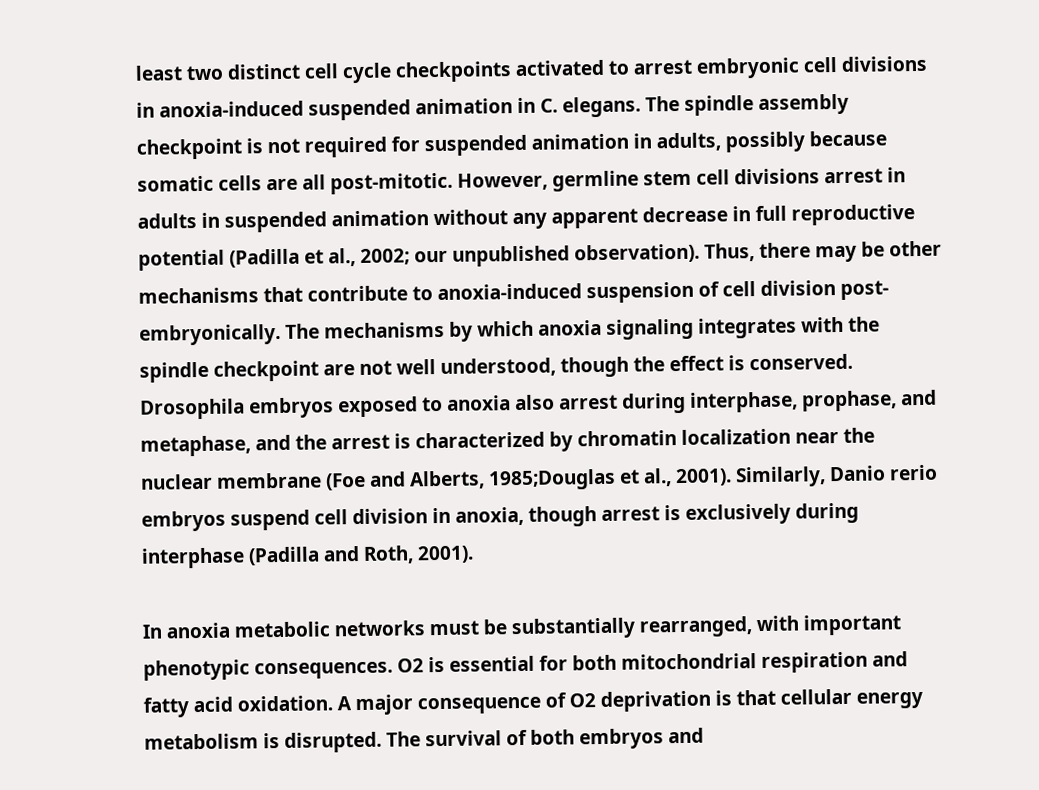least two distinct cell cycle checkpoints activated to arrest embryonic cell divisions in anoxia-induced suspended animation in C. elegans. The spindle assembly checkpoint is not required for suspended animation in adults, possibly because somatic cells are all post-mitotic. However, germline stem cell divisions arrest in adults in suspended animation without any apparent decrease in full reproductive potential (Padilla et al., 2002; our unpublished observation). Thus, there may be other mechanisms that contribute to anoxia-induced suspension of cell division post-embryonically. The mechanisms by which anoxia signaling integrates with the spindle checkpoint are not well understood, though the effect is conserved. Drosophila embryos exposed to anoxia also arrest during interphase, prophase, and metaphase, and the arrest is characterized by chromatin localization near the nuclear membrane (Foe and Alberts, 1985;Douglas et al., 2001). Similarly, Danio rerio embryos suspend cell division in anoxia, though arrest is exclusively during interphase (Padilla and Roth, 2001).

In anoxia metabolic networks must be substantially rearranged, with important phenotypic consequences. O2 is essential for both mitochondrial respiration and fatty acid oxidation. A major consequence of O2 deprivation is that cellular energy metabolism is disrupted. The survival of both embryos and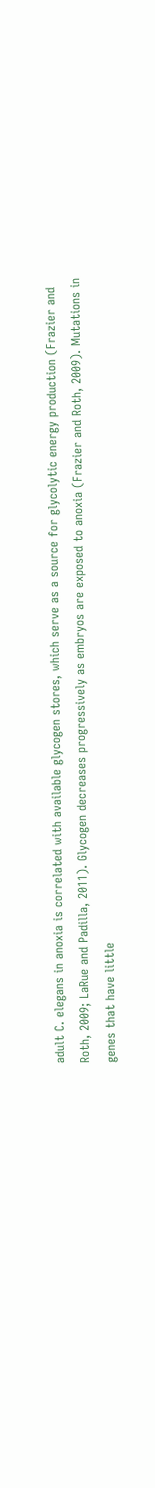adult C. elegans in anoxia is correlated with available glycogen stores, which serve as a source for glycolytic energy production (Frazier and Roth, 2009; LaRue and Padilla, 2011). Glycogen decreases progressively as embryos are exposed to anoxia (Frazier and Roth, 2009). Mutations in genes that have little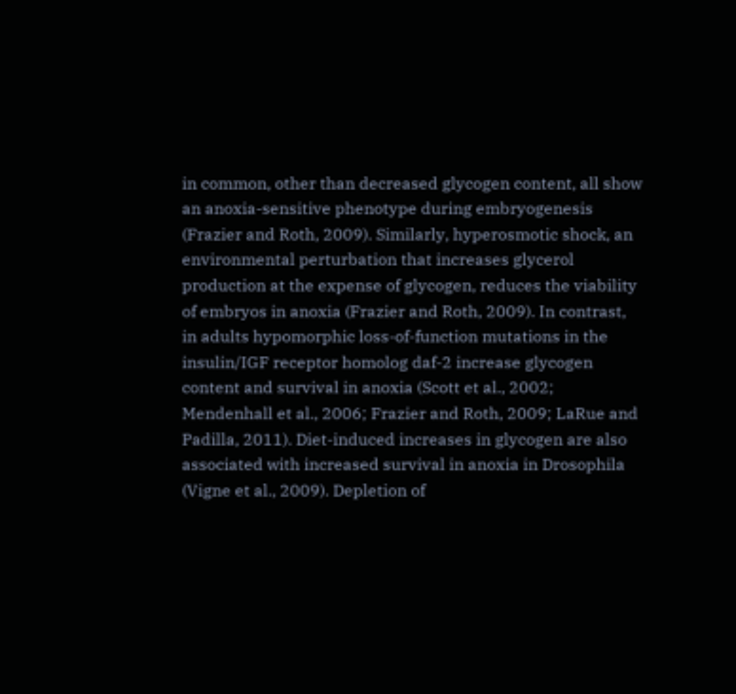in common, other than decreased glycogen content, all show an anoxia-sensitive phenotype during embryogenesis (Frazier and Roth, 2009). Similarly, hyperosmotic shock, an environmental perturbation that increases glycerol production at the expense of glycogen, reduces the viability of embryos in anoxia (Frazier and Roth, 2009). In contrast, in adults hypomorphic loss-of-function mutations in the insulin/IGF receptor homolog daf-2 increase glycogen content and survival in anoxia (Scott et al., 2002; Mendenhall et al., 2006; Frazier and Roth, 2009; LaRue and Padilla, 2011). Diet-induced increases in glycogen are also associated with increased survival in anoxia in Drosophila (Vigne et al., 2009). Depletion of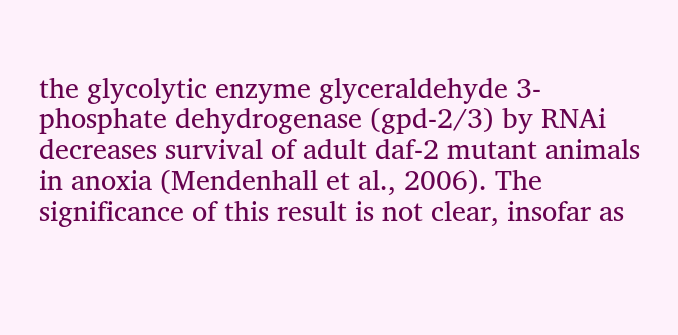the glycolytic enzyme glyceraldehyde 3-phosphate dehydrogenase (gpd-2/3) by RNAi decreases survival of adult daf-2 mutant animals in anoxia (Mendenhall et al., 2006). The significance of this result is not clear, insofar as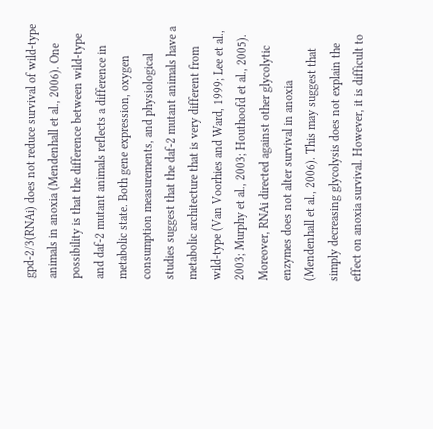gpd-2/3(RNAi) does not reduce survival of wild-type animals in anoxia (Mendenhall et al., 2006). One possibility is that the difference between wild-type and daf-2 mutant animals reflects a difference in metabolic state. Both gene expression, oxygen consumption measurements, and physiological studies suggest that the daf-2 mutant animals have a metabolic architecture that is very different from wild-type (Van Voorhies and Ward, 1999; Lee et al., 2003; Murphy et al., 2003; Houthoofd et al., 2005). Moreover, RNAi directed against other glycolytic enzymes does not alter survival in anoxia (Mendenhall et al., 2006). This may suggest that simply decreasing glycolysis does not explain the effect on anoxia survival. However, it is difficult to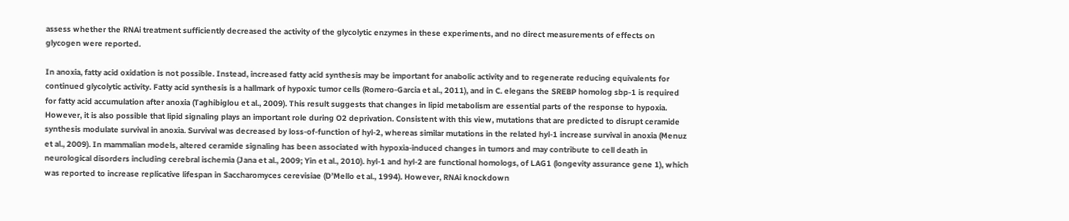assess whether the RNAi treatment sufficiently decreased the activity of the glycolytic enzymes in these experiments, and no direct measurements of effects on glycogen were reported.

In anoxia, fatty acid oxidation is not possible. Instead, increased fatty acid synthesis may be important for anabolic activity and to regenerate reducing equivalents for continued glycolytic activity. Fatty acid synthesis is a hallmark of hypoxic tumor cells (Romero-Garcia et al., 2011), and in C. elegans the SREBP homolog sbp-1 is required for fatty acid accumulation after anoxia (Taghibiglou et al., 2009). This result suggests that changes in lipid metabolism are essential parts of the response to hypoxia. However, it is also possible that lipid signaling plays an important role during O2 deprivation. Consistent with this view, mutations that are predicted to disrupt ceramide synthesis modulate survival in anoxia. Survival was decreased by loss-of-function of hyl-2, whereas similar mutations in the related hyl-1 increase survival in anoxia (Menuz et al., 2009). In mammalian models, altered ceramide signaling has been associated with hypoxia-induced changes in tumors and may contribute to cell death in neurological disorders including cerebral ischemia (Jana et al., 2009; Yin et al., 2010). hyl-1 and hyl-2 are functional homologs, of LAG1 (longevity assurance gene 1), which was reported to increase replicative lifespan in Saccharomyces cerevisiae (D’Mello et al., 1994). However, RNAi knockdown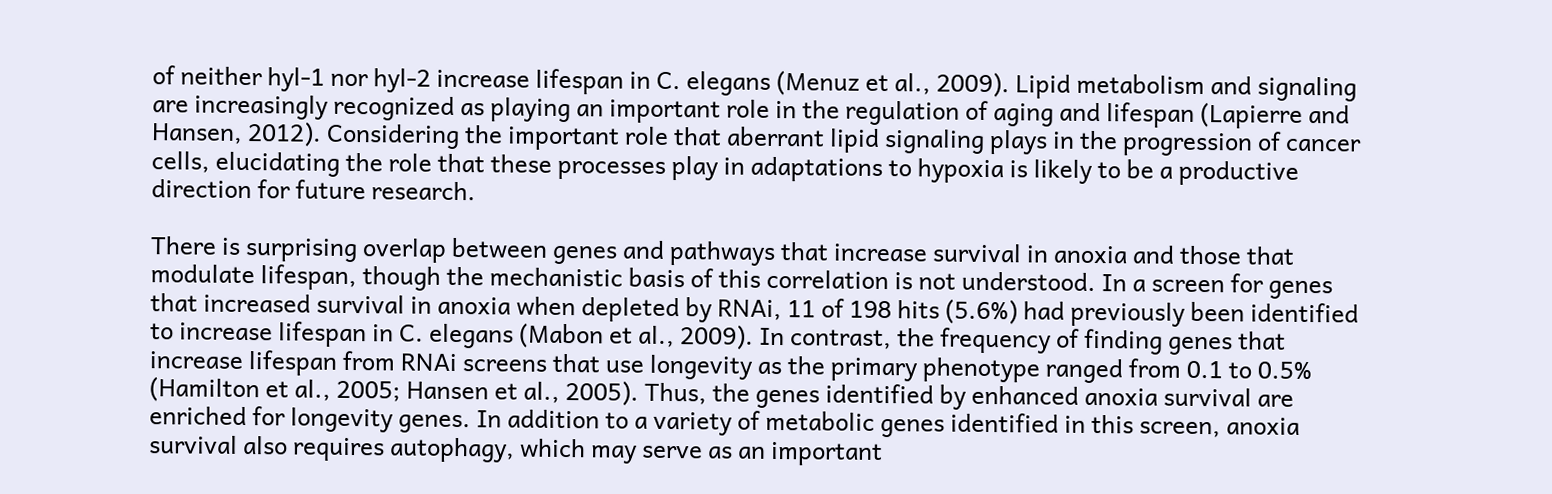of neither hyl-1 nor hyl-2 increase lifespan in C. elegans (Menuz et al., 2009). Lipid metabolism and signaling are increasingly recognized as playing an important role in the regulation of aging and lifespan (Lapierre and Hansen, 2012). Considering the important role that aberrant lipid signaling plays in the progression of cancer cells, elucidating the role that these processes play in adaptations to hypoxia is likely to be a productive direction for future research.

There is surprising overlap between genes and pathways that increase survival in anoxia and those that modulate lifespan, though the mechanistic basis of this correlation is not understood. In a screen for genes that increased survival in anoxia when depleted by RNAi, 11 of 198 hits (5.6%) had previously been identified to increase lifespan in C. elegans (Mabon et al., 2009). In contrast, the frequency of finding genes that increase lifespan from RNAi screens that use longevity as the primary phenotype ranged from 0.1 to 0.5% (Hamilton et al., 2005; Hansen et al., 2005). Thus, the genes identified by enhanced anoxia survival are enriched for longevity genes. In addition to a variety of metabolic genes identified in this screen, anoxia survival also requires autophagy, which may serve as an important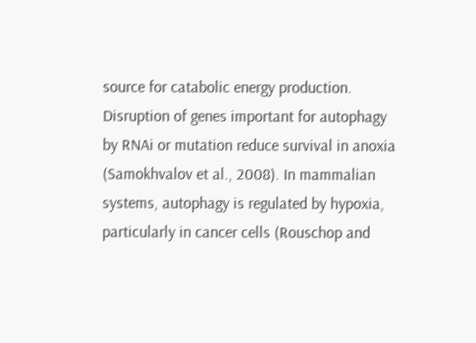source for catabolic energy production. Disruption of genes important for autophagy by RNAi or mutation reduce survival in anoxia (Samokhvalov et al., 2008). In mammalian systems, autophagy is regulated by hypoxia, particularly in cancer cells (Rouschop and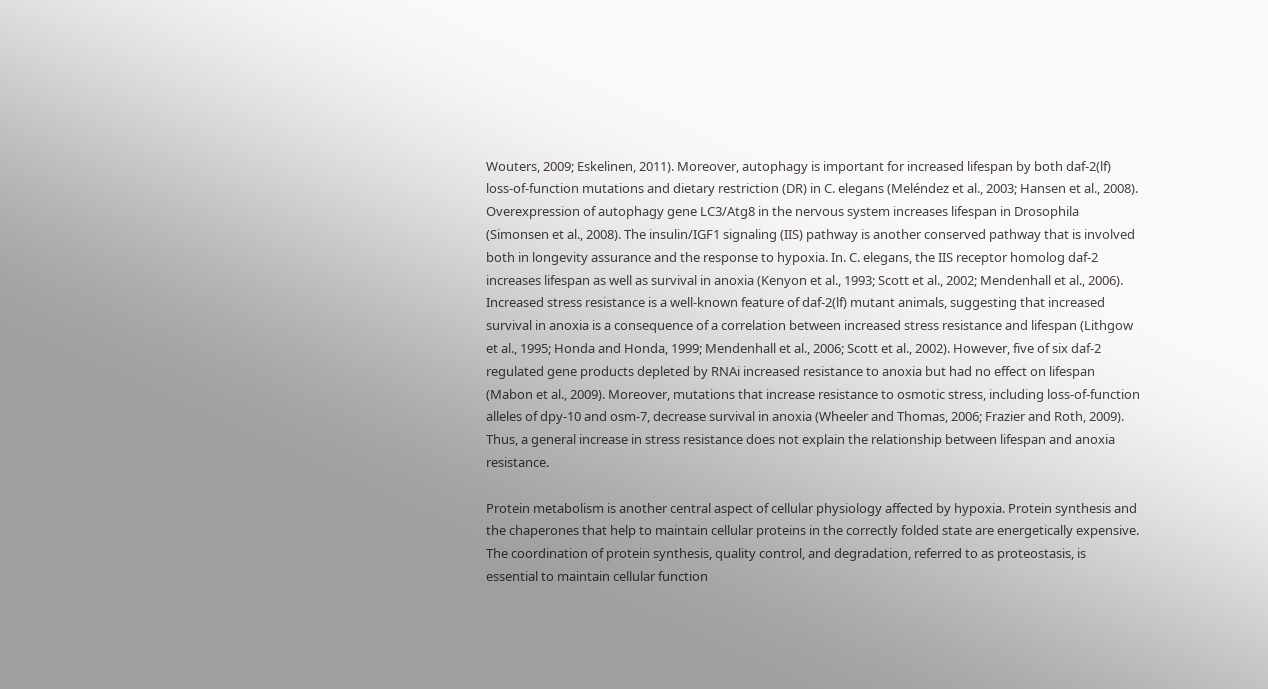Wouters, 2009; Eskelinen, 2011). Moreover, autophagy is important for increased lifespan by both daf-2(lf) loss-of-function mutations and dietary restriction (DR) in C. elegans (Meléndez et al., 2003; Hansen et al., 2008). Overexpression of autophagy gene LC3/Atg8 in the nervous system increases lifespan in Drosophila (Simonsen et al., 2008). The insulin/IGF1 signaling (IIS) pathway is another conserved pathway that is involved both in longevity assurance and the response to hypoxia. In. C. elegans, the IIS receptor homolog daf-2 increases lifespan as well as survival in anoxia (Kenyon et al., 1993; Scott et al., 2002; Mendenhall et al., 2006). Increased stress resistance is a well-known feature of daf-2(lf) mutant animals, suggesting that increased survival in anoxia is a consequence of a correlation between increased stress resistance and lifespan (Lithgow et al., 1995; Honda and Honda, 1999; Mendenhall et al., 2006; Scott et al., 2002). However, five of six daf-2 regulated gene products depleted by RNAi increased resistance to anoxia but had no effect on lifespan (Mabon et al., 2009). Moreover, mutations that increase resistance to osmotic stress, including loss-of-function alleles of dpy-10 and osm-7, decrease survival in anoxia (Wheeler and Thomas, 2006; Frazier and Roth, 2009). Thus, a general increase in stress resistance does not explain the relationship between lifespan and anoxia resistance.

Protein metabolism is another central aspect of cellular physiology affected by hypoxia. Protein synthesis and the chaperones that help to maintain cellular proteins in the correctly folded state are energetically expensive. The coordination of protein synthesis, quality control, and degradation, referred to as proteostasis, is essential to maintain cellular function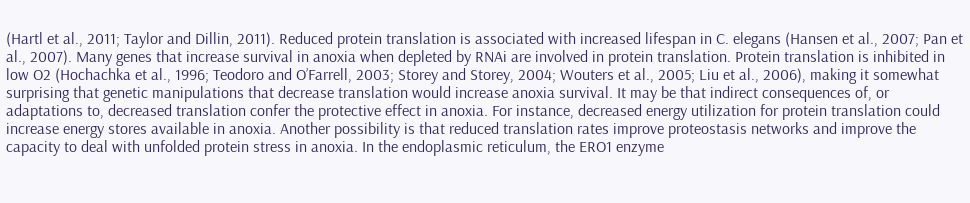(Hartl et al., 2011; Taylor and Dillin, 2011). Reduced protein translation is associated with increased lifespan in C. elegans (Hansen et al., 2007; Pan et al., 2007). Many genes that increase survival in anoxia when depleted by RNAi are involved in protein translation. Protein translation is inhibited in low O2 (Hochachka et al., 1996; Teodoro and O’Farrell, 2003; Storey and Storey, 2004; Wouters et al., 2005; Liu et al., 2006), making it somewhat surprising that genetic manipulations that decrease translation would increase anoxia survival. It may be that indirect consequences of, or adaptations to, decreased translation confer the protective effect in anoxia. For instance, decreased energy utilization for protein translation could increase energy stores available in anoxia. Another possibility is that reduced translation rates improve proteostasis networks and improve the capacity to deal with unfolded protein stress in anoxia. In the endoplasmic reticulum, the ERO1 enzyme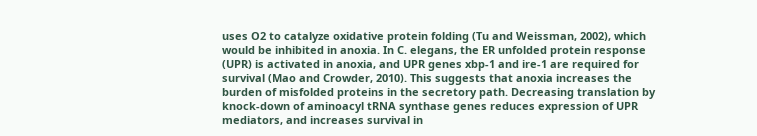uses O2 to catalyze oxidative protein folding (Tu and Weissman, 2002), which would be inhibited in anoxia. In C. elegans, the ER unfolded protein response (UPR) is activated in anoxia, and UPR genes xbp-1 and ire-1 are required for survival (Mao and Crowder, 2010). This suggests that anoxia increases the burden of misfolded proteins in the secretory path. Decreasing translation by knock-down of aminoacyl tRNA synthase genes reduces expression of UPR mediators, and increases survival in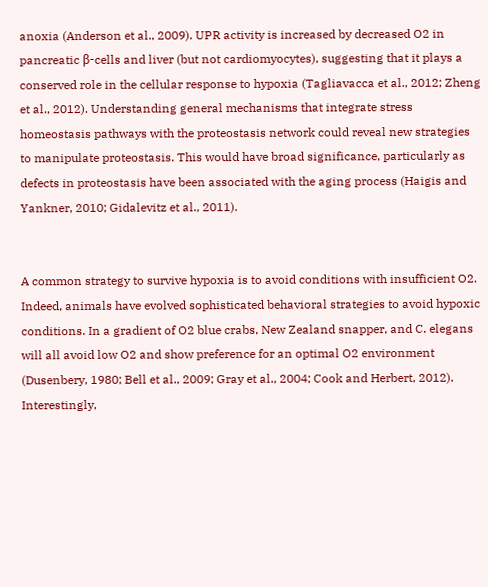anoxia (Anderson et al., 2009). UPR activity is increased by decreased O2 in pancreatic β-cells and liver (but not cardiomyocytes), suggesting that it plays a conserved role in the cellular response to hypoxia (Tagliavacca et al., 2012; Zheng et al., 2012). Understanding general mechanisms that integrate stress homeostasis pathways with the proteostasis network could reveal new strategies to manipulate proteostasis. This would have broad significance, particularly as defects in proteostasis have been associated with the aging process (Haigis and Yankner, 2010; Gidalevitz et al., 2011).


A common strategy to survive hypoxia is to avoid conditions with insufficient O2. Indeed, animals have evolved sophisticated behavioral strategies to avoid hypoxic conditions. In a gradient of O2 blue crabs, New Zealand snapper, and C. elegans will all avoid low O2 and show preference for an optimal O2 environment (Dusenbery, 1980; Bell et al., 2009; Gray et al., 2004; Cook and Herbert, 2012). Interestingly,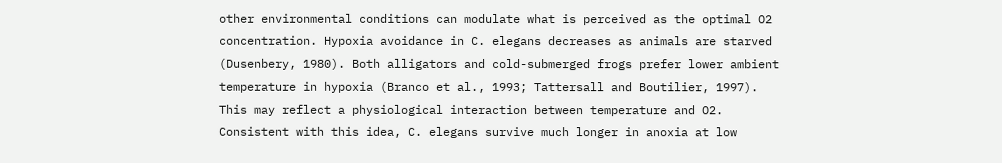other environmental conditions can modulate what is perceived as the optimal O2 concentration. Hypoxia avoidance in C. elegans decreases as animals are starved (Dusenbery, 1980). Both alligators and cold-submerged frogs prefer lower ambient temperature in hypoxia (Branco et al., 1993; Tattersall and Boutilier, 1997). This may reflect a physiological interaction between temperature and O2. Consistent with this idea, C. elegans survive much longer in anoxia at low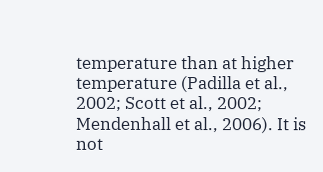temperature than at higher temperature (Padilla et al., 2002; Scott et al., 2002; Mendenhall et al., 2006). It is not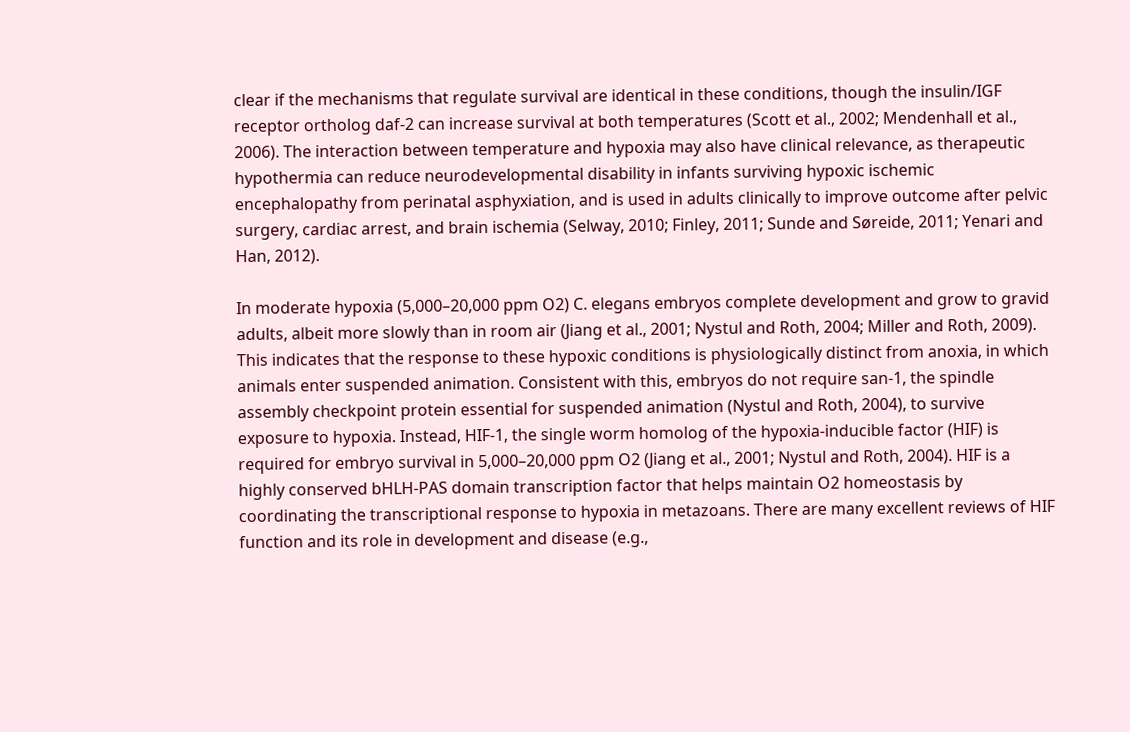clear if the mechanisms that regulate survival are identical in these conditions, though the insulin/IGF receptor ortholog daf-2 can increase survival at both temperatures (Scott et al., 2002; Mendenhall et al., 2006). The interaction between temperature and hypoxia may also have clinical relevance, as therapeutic hypothermia can reduce neurodevelopmental disability in infants surviving hypoxic ischemic encephalopathy from perinatal asphyxiation, and is used in adults clinically to improve outcome after pelvic surgery, cardiac arrest, and brain ischemia (Selway, 2010; Finley, 2011; Sunde and Søreide, 2011; Yenari and Han, 2012).

In moderate hypoxia (5,000–20,000 ppm O2) C. elegans embryos complete development and grow to gravid adults, albeit more slowly than in room air (Jiang et al., 2001; Nystul and Roth, 2004; Miller and Roth, 2009). This indicates that the response to these hypoxic conditions is physiologically distinct from anoxia, in which animals enter suspended animation. Consistent with this, embryos do not require san-1, the spindle assembly checkpoint protein essential for suspended animation (Nystul and Roth, 2004), to survive exposure to hypoxia. Instead, HIF-1, the single worm homolog of the hypoxia-inducible factor (HIF) is required for embryo survival in 5,000–20,000 ppm O2 (Jiang et al., 2001; Nystul and Roth, 2004). HIF is a highly conserved bHLH-PAS domain transcription factor that helps maintain O2 homeostasis by coordinating the transcriptional response to hypoxia in metazoans. There are many excellent reviews of HIF function and its role in development and disease (e.g.,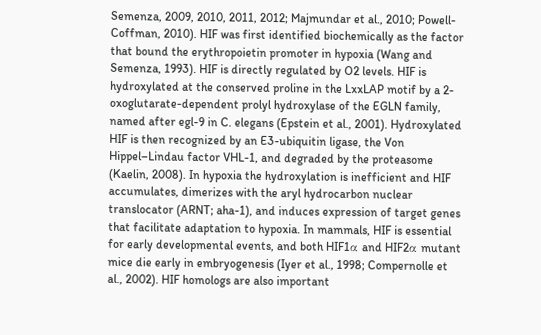Semenza, 2009, 2010, 2011, 2012; Majmundar et al., 2010; Powell-Coffman, 2010). HIF was first identified biochemically as the factor that bound the erythropoietin promoter in hypoxia (Wang and Semenza, 1993). HIF is directly regulated by O2 levels. HIF is hydroxylated at the conserved proline in the LxxLAP motif by a 2-oxoglutarate-dependent prolyl hydroxylase of the EGLN family, named after egl-9 in C. elegans (Epstein et al., 2001). Hydroxylated HIF is then recognized by an E3-ubiquitin ligase, the Von Hippel–Lindau factor VHL-1, and degraded by the proteasome (Kaelin, 2008). In hypoxia the hydroxylation is inefficient and HIF accumulates, dimerizes with the aryl hydrocarbon nuclear translocator (ARNT; aha-1), and induces expression of target genes that facilitate adaptation to hypoxia. In mammals, HIF is essential for early developmental events, and both HIF1α and HIF2α mutant mice die early in embryogenesis (Iyer et al., 1998; Compernolle et al., 2002). HIF homologs are also important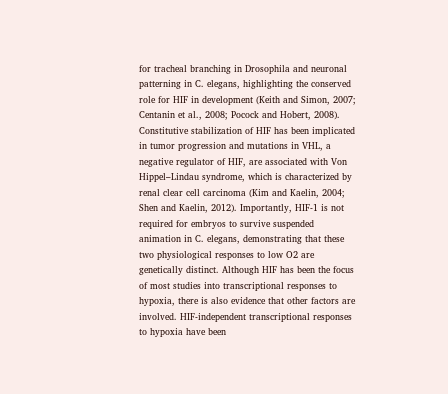for tracheal branching in Drosophila and neuronal patterning in C. elegans, highlighting the conserved role for HIF in development (Keith and Simon, 2007; Centanin et al., 2008; Pocock and Hobert, 2008). Constitutive stabilization of HIF has been implicated in tumor progression and mutations in VHL, a negative regulator of HIF, are associated with Von Hippel–Lindau syndrome, which is characterized by renal clear cell carcinoma (Kim and Kaelin, 2004; Shen and Kaelin, 2012). Importantly, HIF-1 is not required for embryos to survive suspended animation in C. elegans, demonstrating that these two physiological responses to low O2 are genetically distinct. Although HIF has been the focus of most studies into transcriptional responses to hypoxia, there is also evidence that other factors are involved. HIF-independent transcriptional responses to hypoxia have been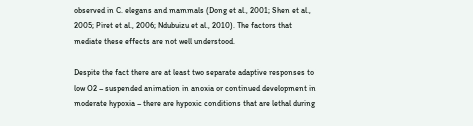observed in C. elegans and mammals (Dong et al., 2001; Shen et al., 2005; Piret et al., 2006; Ndubuizu et al., 2010). The factors that mediate these effects are not well understood.

Despite the fact there are at least two separate adaptive responses to low O2 – suspended animation in anoxia or continued development in moderate hypoxia – there are hypoxic conditions that are lethal during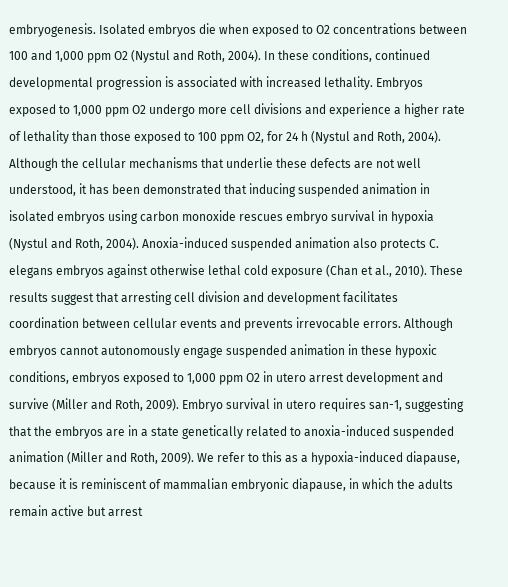embryogenesis. Isolated embryos die when exposed to O2 concentrations between 100 and 1,000 ppm O2 (Nystul and Roth, 2004). In these conditions, continued developmental progression is associated with increased lethality. Embryos exposed to 1,000 ppm O2 undergo more cell divisions and experience a higher rate of lethality than those exposed to 100 ppm O2, for 24 h (Nystul and Roth, 2004). Although the cellular mechanisms that underlie these defects are not well understood, it has been demonstrated that inducing suspended animation in isolated embryos using carbon monoxide rescues embryo survival in hypoxia (Nystul and Roth, 2004). Anoxia-induced suspended animation also protects C. elegans embryos against otherwise lethal cold exposure (Chan et al., 2010). These results suggest that arresting cell division and development facilitates coordination between cellular events and prevents irrevocable errors. Although embryos cannot autonomously engage suspended animation in these hypoxic conditions, embryos exposed to 1,000 ppm O2 in utero arrest development and survive (Miller and Roth, 2009). Embryo survival in utero requires san-1, suggesting that the embryos are in a state genetically related to anoxia-induced suspended animation (Miller and Roth, 2009). We refer to this as a hypoxia-induced diapause, because it is reminiscent of mammalian embryonic diapause, in which the adults remain active but arrest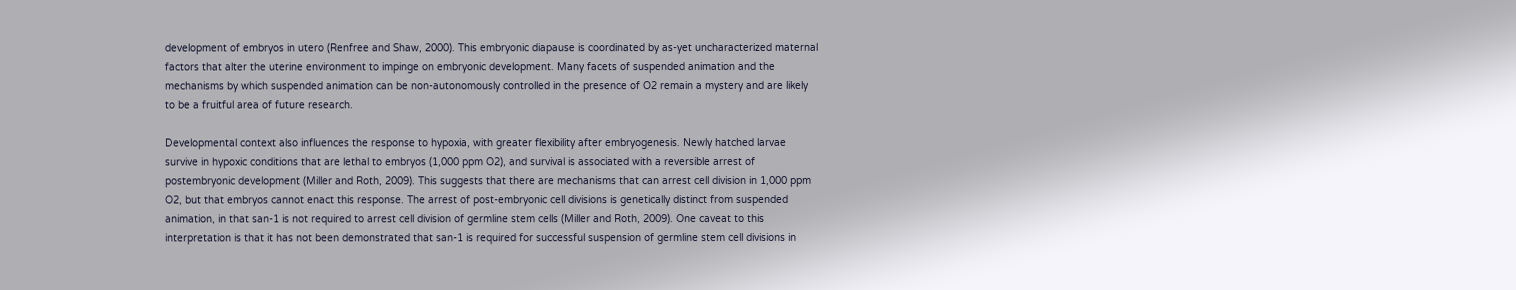development of embryos in utero (Renfree and Shaw, 2000). This embryonic diapause is coordinated by as-yet uncharacterized maternal factors that alter the uterine environment to impinge on embryonic development. Many facets of suspended animation and the mechanisms by which suspended animation can be non-autonomously controlled in the presence of O2 remain a mystery and are likely to be a fruitful area of future research.

Developmental context also influences the response to hypoxia, with greater flexibility after embryogenesis. Newly hatched larvae survive in hypoxic conditions that are lethal to embryos (1,000 ppm O2), and survival is associated with a reversible arrest of postembryonic development (Miller and Roth, 2009). This suggests that there are mechanisms that can arrest cell division in 1,000 ppm O2, but that embryos cannot enact this response. The arrest of post-embryonic cell divisions is genetically distinct from suspended animation, in that san-1 is not required to arrest cell division of germline stem cells (Miller and Roth, 2009). One caveat to this interpretation is that it has not been demonstrated that san-1 is required for successful suspension of germline stem cell divisions in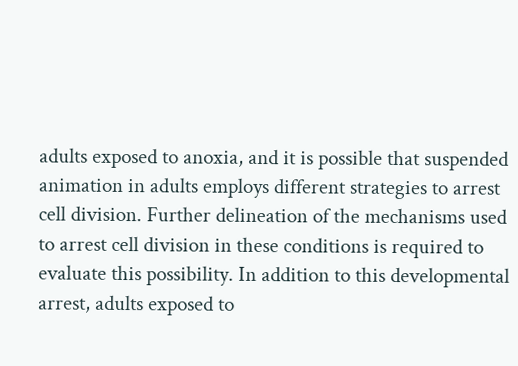adults exposed to anoxia, and it is possible that suspended animation in adults employs different strategies to arrest cell division. Further delineation of the mechanisms used to arrest cell division in these conditions is required to evaluate this possibility. In addition to this developmental arrest, adults exposed to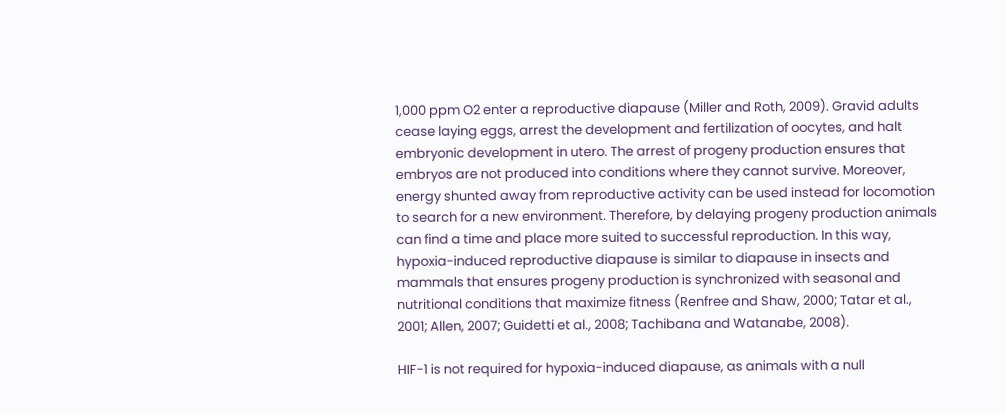1,000 ppm O2 enter a reproductive diapause (Miller and Roth, 2009). Gravid adults cease laying eggs, arrest the development and fertilization of oocytes, and halt embryonic development in utero. The arrest of progeny production ensures that embryos are not produced into conditions where they cannot survive. Moreover, energy shunted away from reproductive activity can be used instead for locomotion to search for a new environment. Therefore, by delaying progeny production animals can find a time and place more suited to successful reproduction. In this way, hypoxia-induced reproductive diapause is similar to diapause in insects and mammals that ensures progeny production is synchronized with seasonal and nutritional conditions that maximize fitness (Renfree and Shaw, 2000; Tatar et al., 2001; Allen, 2007; Guidetti et al., 2008; Tachibana and Watanabe, 2008).

HIF-1 is not required for hypoxia-induced diapause, as animals with a null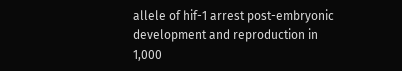allele of hif-1 arrest post-embryonic development and reproduction in 1,000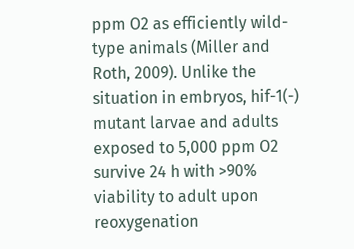ppm O2 as efficiently wild-type animals (Miller and Roth, 2009). Unlike the situation in embryos, hif-1(-) mutant larvae and adults exposed to 5,000 ppm O2 survive 24 h with >90% viability to adult upon reoxygenation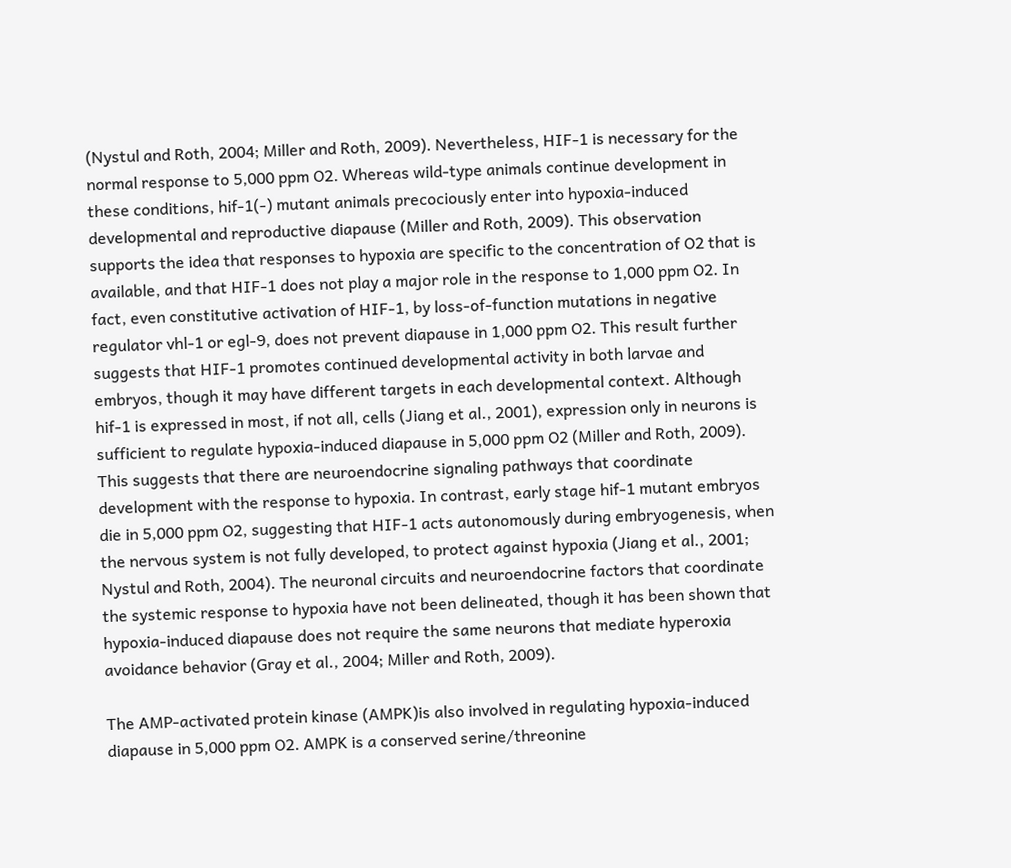(Nystul and Roth, 2004; Miller and Roth, 2009). Nevertheless, HIF-1 is necessary for the normal response to 5,000 ppm O2. Whereas wild-type animals continue development in these conditions, hif-1(-) mutant animals precociously enter into hypoxia-induced developmental and reproductive diapause (Miller and Roth, 2009). This observation supports the idea that responses to hypoxia are specific to the concentration of O2 that is available, and that HIF-1 does not play a major role in the response to 1,000 ppm O2. In fact, even constitutive activation of HIF-1, by loss-of-function mutations in negative regulator vhl-1 or egl-9, does not prevent diapause in 1,000 ppm O2. This result further suggests that HIF-1 promotes continued developmental activity in both larvae and embryos, though it may have different targets in each developmental context. Although hif-1 is expressed in most, if not all, cells (Jiang et al., 2001), expression only in neurons is sufficient to regulate hypoxia-induced diapause in 5,000 ppm O2 (Miller and Roth, 2009). This suggests that there are neuroendocrine signaling pathways that coordinate development with the response to hypoxia. In contrast, early stage hif-1 mutant embryos die in 5,000 ppm O2, suggesting that HIF-1 acts autonomously during embryogenesis, when the nervous system is not fully developed, to protect against hypoxia (Jiang et al., 2001; Nystul and Roth, 2004). The neuronal circuits and neuroendocrine factors that coordinate the systemic response to hypoxia have not been delineated, though it has been shown that hypoxia-induced diapause does not require the same neurons that mediate hyperoxia avoidance behavior (Gray et al., 2004; Miller and Roth, 2009).

The AMP-activated protein kinase (AMPK)is also involved in regulating hypoxia-induced diapause in 5,000 ppm O2. AMPK is a conserved serine/threonine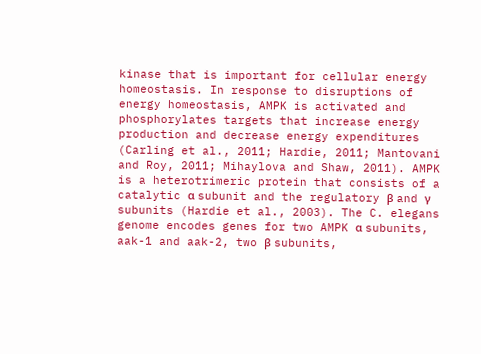kinase that is important for cellular energy homeostasis. In response to disruptions of energy homeostasis, AMPK is activated and phosphorylates targets that increase energy production and decrease energy expenditures (Carling et al., 2011; Hardie, 2011; Mantovani and Roy, 2011; Mihaylova and Shaw, 2011). AMPK is a heterotrimeric protein that consists of a catalytic α subunit and the regulatory β and γ subunits (Hardie et al., 2003). The C. elegans genome encodes genes for two AMPK α subunits, aak-1 and aak-2, two β subunits,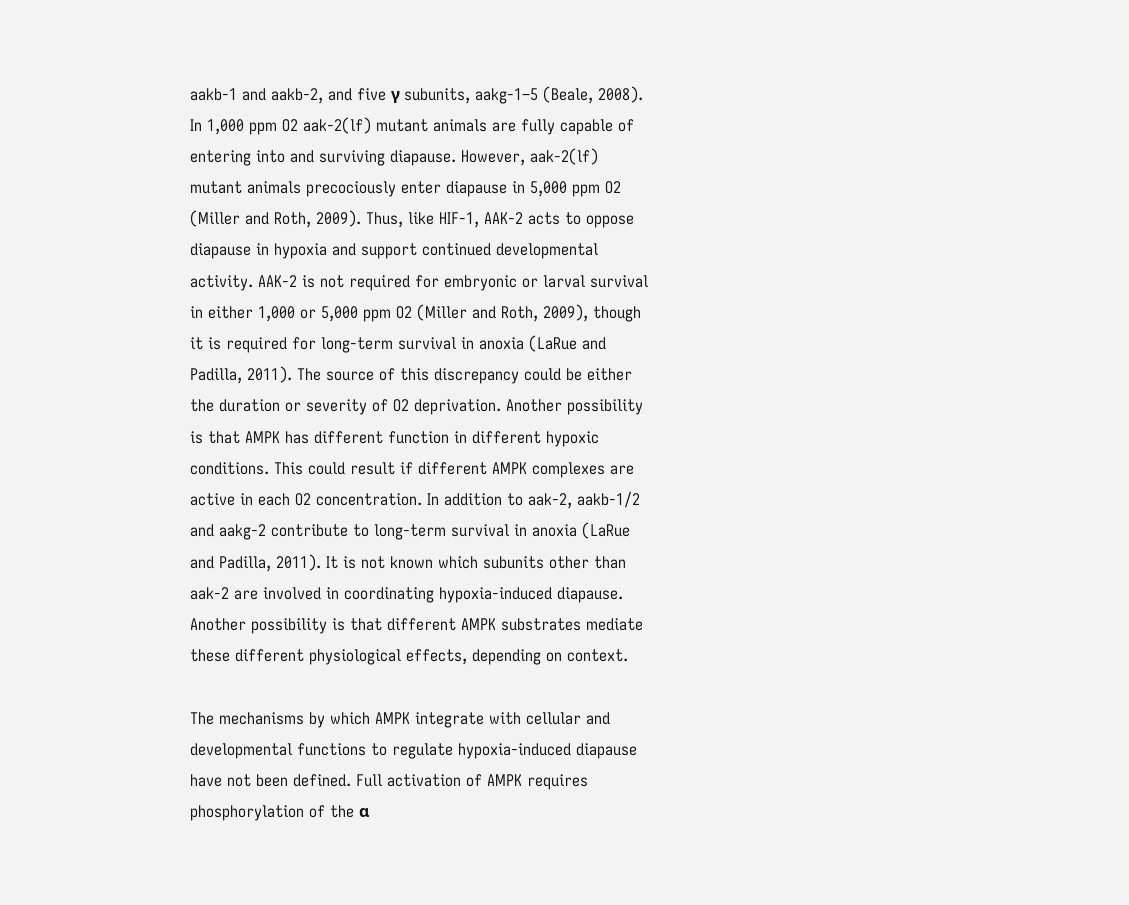aakb-1 and aakb-2, and five γ subunits, aakg-1–5 (Beale, 2008). In 1,000 ppm O2 aak-2(lf) mutant animals are fully capable of entering into and surviving diapause. However, aak-2(lf) mutant animals precociously enter diapause in 5,000 ppm O2 (Miller and Roth, 2009). Thus, like HIF-1, AAK-2 acts to oppose diapause in hypoxia and support continued developmental activity. AAK-2 is not required for embryonic or larval survival in either 1,000 or 5,000 ppm O2 (Miller and Roth, 2009), though it is required for long-term survival in anoxia (LaRue and Padilla, 2011). The source of this discrepancy could be either the duration or severity of O2 deprivation. Another possibility is that AMPK has different function in different hypoxic conditions. This could result if different AMPK complexes are active in each O2 concentration. In addition to aak-2, aakb-1/2 and aakg-2 contribute to long-term survival in anoxia (LaRue and Padilla, 2011). It is not known which subunits other than aak-2 are involved in coordinating hypoxia-induced diapause. Another possibility is that different AMPK substrates mediate these different physiological effects, depending on context.

The mechanisms by which AMPK integrate with cellular and developmental functions to regulate hypoxia-induced diapause have not been defined. Full activation of AMPK requires phosphorylation of the α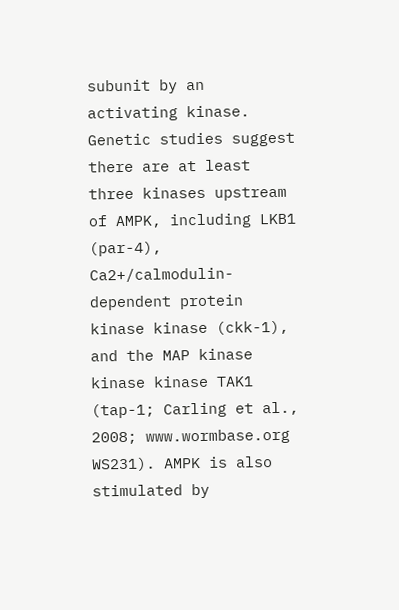subunit by an activating kinase. Genetic studies suggest there are at least three kinases upstream of AMPK, including LKB1 (par-4), Ca2+/calmodulin-dependent protein kinase kinase (ckk-1), and the MAP kinase kinase kinase TAK1 (tap-1; Carling et al., 2008; www.wormbase.org WS231). AMPK is also stimulated by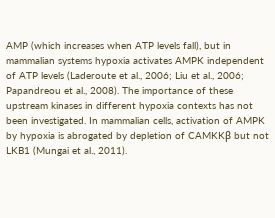AMP (which increases when ATP levels fall), but in mammalian systems hypoxia activates AMPK independent of ATP levels (Laderoute et al., 2006; Liu et al., 2006; Papandreou et al., 2008). The importance of these upstream kinases in different hypoxia contexts has not been investigated. In mammalian cells, activation of AMPK by hypoxia is abrogated by depletion of CAMKKβ but not LKB1 (Mungai et al., 2011).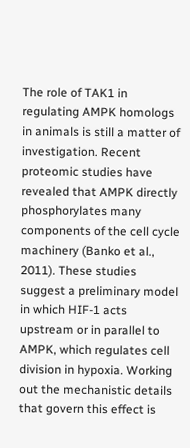The role of TAK1 in regulating AMPK homologs in animals is still a matter of investigation. Recent proteomic studies have revealed that AMPK directly phosphorylates many components of the cell cycle machinery (Banko et al., 2011). These studies suggest a preliminary model in which HIF-1 acts upstream or in parallel to AMPK, which regulates cell division in hypoxia. Working out the mechanistic details that govern this effect is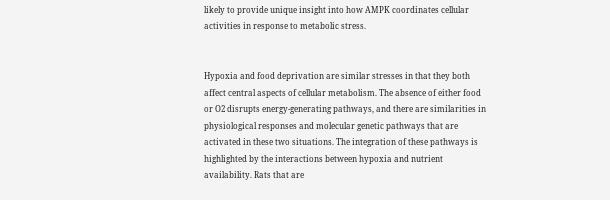likely to provide unique insight into how AMPK coordinates cellular activities in response to metabolic stress.


Hypoxia and food deprivation are similar stresses in that they both affect central aspects of cellular metabolism. The absence of either food or O2 disrupts energy-generating pathways, and there are similarities in physiological responses and molecular genetic pathways that are activated in these two situations. The integration of these pathways is highlighted by the interactions between hypoxia and nutrient availability. Rats that are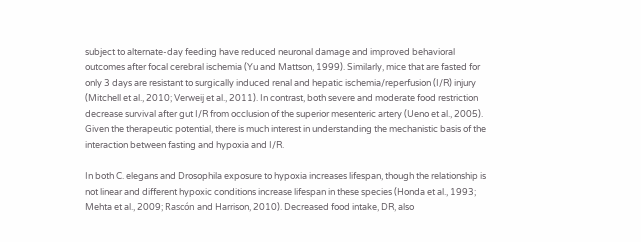subject to alternate-day feeding have reduced neuronal damage and improved behavioral outcomes after focal cerebral ischemia (Yu and Mattson, 1999). Similarly, mice that are fasted for only 3 days are resistant to surgically induced renal and hepatic ischemia/reperfusion (I/R) injury (Mitchell et al., 2010; Verweij et al., 2011). In contrast, both severe and moderate food restriction decrease survival after gut I/R from occlusion of the superior mesenteric artery (Ueno et al., 2005). Given the therapeutic potential, there is much interest in understanding the mechanistic basis of the interaction between fasting and hypoxia and I/R.

In both C. elegans and Drosophila exposure to hypoxia increases lifespan, though the relationship is not linear and different hypoxic conditions increase lifespan in these species (Honda et al., 1993; Mehta et al., 2009; Rascón and Harrison, 2010). Decreased food intake, DR, also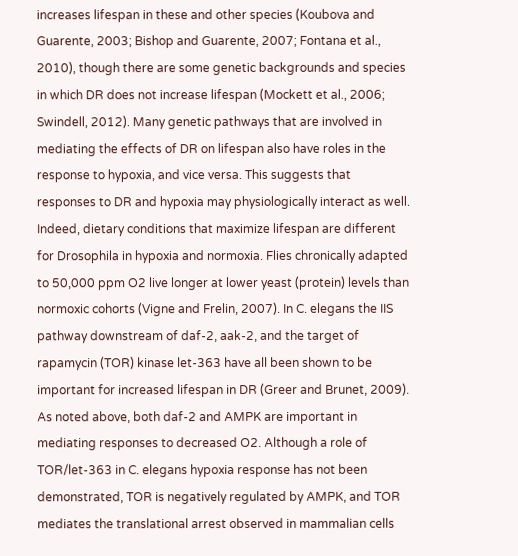increases lifespan in these and other species (Koubova and Guarente, 2003; Bishop and Guarente, 2007; Fontana et al., 2010), though there are some genetic backgrounds and species in which DR does not increase lifespan (Mockett et al., 2006; Swindell, 2012). Many genetic pathways that are involved in mediating the effects of DR on lifespan also have roles in the response to hypoxia, and vice versa. This suggests that responses to DR and hypoxia may physiologically interact as well. Indeed, dietary conditions that maximize lifespan are different for Drosophila in hypoxia and normoxia. Flies chronically adapted to 50,000 ppm O2 live longer at lower yeast (protein) levels than normoxic cohorts (Vigne and Frelin, 2007). In C. elegans the IIS pathway downstream of daf-2, aak-2, and the target of rapamycin (TOR) kinase let-363 have all been shown to be important for increased lifespan in DR (Greer and Brunet, 2009). As noted above, both daf-2 and AMPK are important in mediating responses to decreased O2. Although a role of TOR/let-363 in C. elegans hypoxia response has not been demonstrated, TOR is negatively regulated by AMPK, and TOR mediates the translational arrest observed in mammalian cells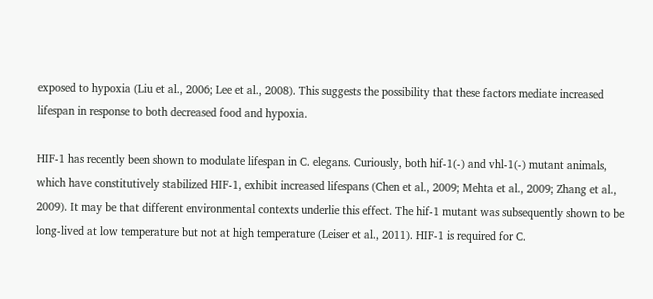exposed to hypoxia (Liu et al., 2006; Lee et al., 2008). This suggests the possibility that these factors mediate increased lifespan in response to both decreased food and hypoxia.

HIF-1 has recently been shown to modulate lifespan in C. elegans. Curiously, both hif-1(-) and vhl-1(-) mutant animals, which have constitutively stabilized HIF-1, exhibit increased lifespans (Chen et al., 2009; Mehta et al., 2009; Zhang et al., 2009). It may be that different environmental contexts underlie this effect. The hif-1 mutant was subsequently shown to be long-lived at low temperature but not at high temperature (Leiser et al., 2011). HIF-1 is required for C.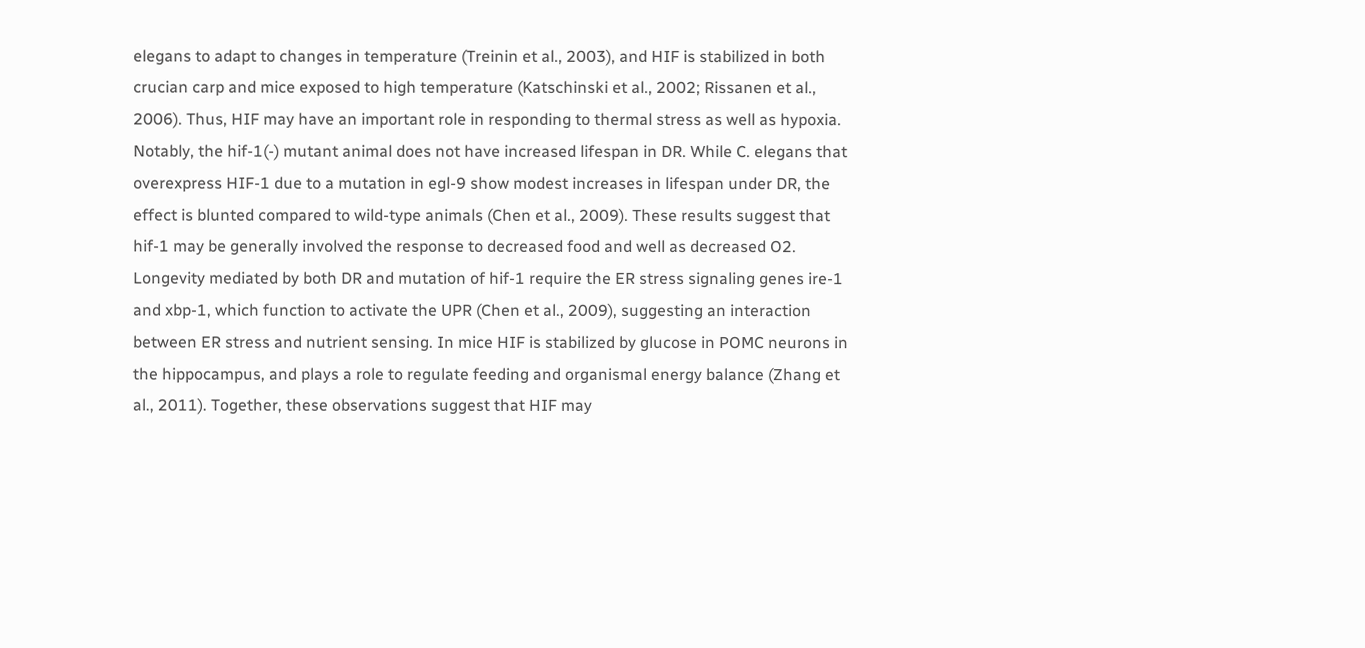elegans to adapt to changes in temperature (Treinin et al., 2003), and HIF is stabilized in both crucian carp and mice exposed to high temperature (Katschinski et al., 2002; Rissanen et al., 2006). Thus, HIF may have an important role in responding to thermal stress as well as hypoxia. Notably, the hif-1(-) mutant animal does not have increased lifespan in DR. While C. elegans that overexpress HIF-1 due to a mutation in egl-9 show modest increases in lifespan under DR, the effect is blunted compared to wild-type animals (Chen et al., 2009). These results suggest that hif-1 may be generally involved the response to decreased food and well as decreased O2. Longevity mediated by both DR and mutation of hif-1 require the ER stress signaling genes ire-1 and xbp-1, which function to activate the UPR (Chen et al., 2009), suggesting an interaction between ER stress and nutrient sensing. In mice HIF is stabilized by glucose in POMC neurons in the hippocampus, and plays a role to regulate feeding and organismal energy balance (Zhang et al., 2011). Together, these observations suggest that HIF may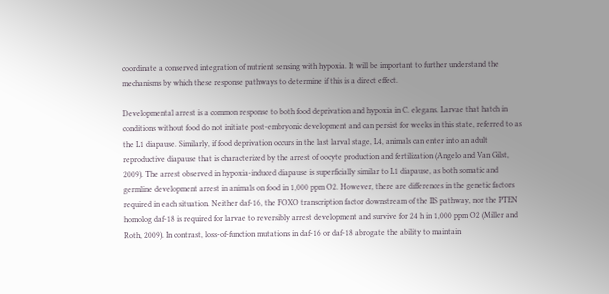coordinate a conserved integration of nutrient sensing with hypoxia. It will be important to further understand the mechanisms by which these response pathways to determine if this is a direct effect.

Developmental arrest is a common response to both food deprivation and hypoxia in C. elegans. Larvae that hatch in conditions without food do not initiate post-embryonic development and can persist for weeks in this state, referred to as the L1 diapause. Similarly, if food deprivation occurs in the last larval stage, L4, animals can enter into an adult reproductive diapause that is characterized by the arrest of oocyte production and fertilization (Angelo and Van Gilst, 2009). The arrest observed in hypoxia-induced diapause is superficially similar to L1 diapause, as both somatic and germline development arrest in animals on food in 1,000 ppm O2. However, there are differences in the genetic factors required in each situation. Neither daf-16, the FOXO transcription factor downstream of the IIS pathway, nor the PTEN homolog daf-18 is required for larvae to reversibly arrest development and survive for 24 h in 1,000 ppm O2 (Miller and Roth, 2009). In contrast, loss-of-function mutations in daf-16 or daf-18 abrogate the ability to maintain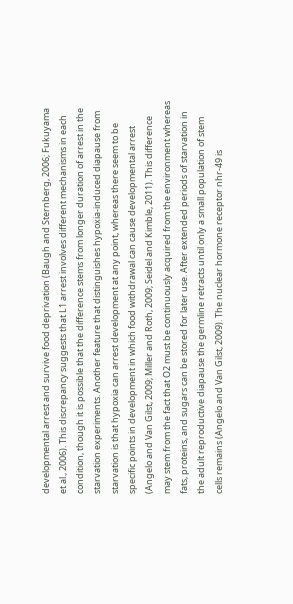developmental arrest and survive food deprivation (Baugh and Sternberg, 2006; Fukuyama et al., 2006). This discrepancy suggests that L1 arrest involves different mechanisms in each condition, though it is possible that the difference stems from longer duration of arrest in the starvation experiments. Another feature that distinguishes hypoxia-induced diapause from starvation is that hypoxia can arrest development at any point, whereas there seem to be specific points in development in which food withdrawal can cause developmental arrest (Angelo and Van Gilst, 2009; Miller and Roth, 2009; Seidel and Kimble, 2011). This difference may stem from the fact that O2 must be continuously acquired from the environment whereas fats, proteins, and sugars can be stored for later use. After extended periods of starvation in the adult reproductive diapause the germline retracts until only a small population of stem cells remains (Angelo and Van Gilst, 2009). The nuclear hormone receptor nhr-49 is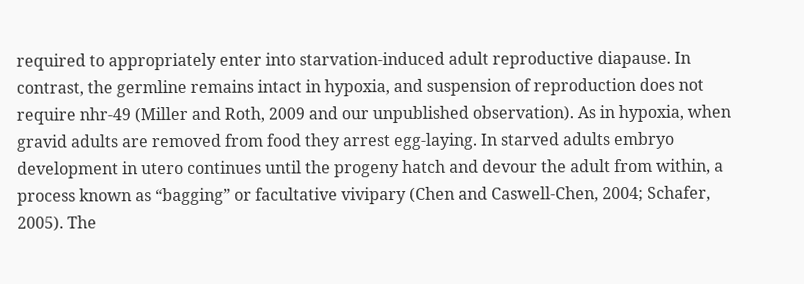required to appropriately enter into starvation-induced adult reproductive diapause. In contrast, the germline remains intact in hypoxia, and suspension of reproduction does not require nhr-49 (Miller and Roth, 2009 and our unpublished observation). As in hypoxia, when gravid adults are removed from food they arrest egg-laying. In starved adults embryo development in utero continues until the progeny hatch and devour the adult from within, a process known as “bagging” or facultative vivipary (Chen and Caswell-Chen, 2004; Schafer, 2005). The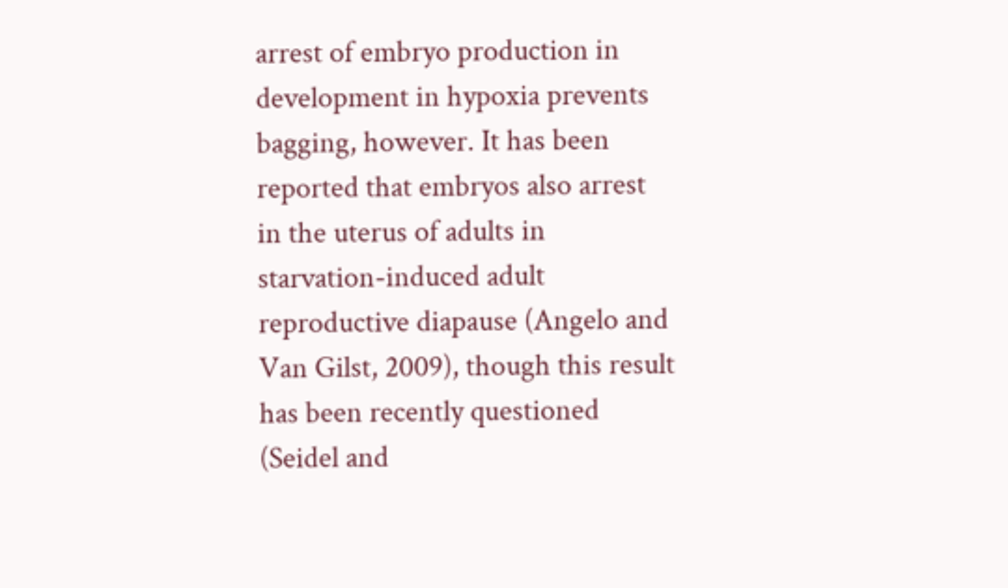arrest of embryo production in development in hypoxia prevents bagging, however. It has been reported that embryos also arrest in the uterus of adults in starvation-induced adult reproductive diapause (Angelo and Van Gilst, 2009), though this result has been recently questioned (Seidel and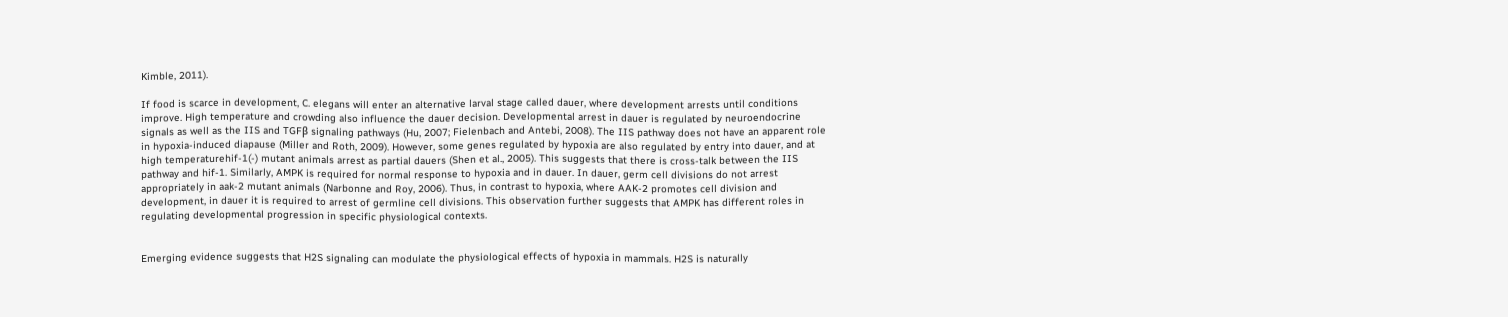Kimble, 2011).

If food is scarce in development, C. elegans will enter an alternative larval stage called dauer, where development arrests until conditions improve. High temperature and crowding also influence the dauer decision. Developmental arrest in dauer is regulated by neuroendocrine signals as well as the IIS and TGFβ signaling pathways (Hu, 2007; Fielenbach and Antebi, 2008). The IIS pathway does not have an apparent role in hypoxia-induced diapause (Miller and Roth, 2009). However, some genes regulated by hypoxia are also regulated by entry into dauer, and at high temperaturehif-1(-) mutant animals arrest as partial dauers (Shen et al., 2005). This suggests that there is cross-talk between the IIS pathway and hif-1. Similarly, AMPK is required for normal response to hypoxia and in dauer. In dauer, germ cell divisions do not arrest appropriately in aak-2 mutant animals (Narbonne and Roy, 2006). Thus, in contrast to hypoxia, where AAK-2 promotes cell division and development, in dauer it is required to arrest of germline cell divisions. This observation further suggests that AMPK has different roles in regulating developmental progression in specific physiological contexts.


Emerging evidence suggests that H2S signaling can modulate the physiological effects of hypoxia in mammals. H2S is naturally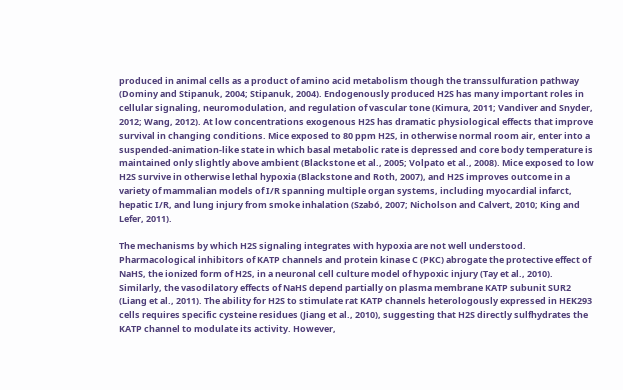produced in animal cells as a product of amino acid metabolism though the transsulfuration pathway (Dominy and Stipanuk, 2004; Stipanuk, 2004). Endogenously produced H2S has many important roles in cellular signaling, neuromodulation, and regulation of vascular tone (Kimura, 2011; Vandiver and Snyder, 2012; Wang, 2012). At low concentrations exogenous H2S has dramatic physiological effects that improve survival in changing conditions. Mice exposed to 80 ppm H2S, in otherwise normal room air, enter into a suspended-animation-like state in which basal metabolic rate is depressed and core body temperature is maintained only slightly above ambient (Blackstone et al., 2005; Volpato et al., 2008). Mice exposed to low H2S survive in otherwise lethal hypoxia (Blackstone and Roth, 2007), and H2S improves outcome in a variety of mammalian models of I/R spanning multiple organ systems, including myocardial infarct, hepatic I/R, and lung injury from smoke inhalation (Szabó, 2007; Nicholson and Calvert, 2010; King and Lefer, 2011).

The mechanisms by which H2S signaling integrates with hypoxia are not well understood. Pharmacological inhibitors of KATP channels and protein kinase C (PKC) abrogate the protective effect of NaHS, the ionized form of H2S, in a neuronal cell culture model of hypoxic injury (Tay et al., 2010). Similarly, the vasodilatory effects of NaHS depend partially on plasma membrane KATP subunit SUR2 (Liang et al., 2011). The ability for H2S to stimulate rat KATP channels heterologously expressed in HEK293 cells requires specific cysteine residues (Jiang et al., 2010), suggesting that H2S directly sulfhydrates the KATP channel to modulate its activity. However,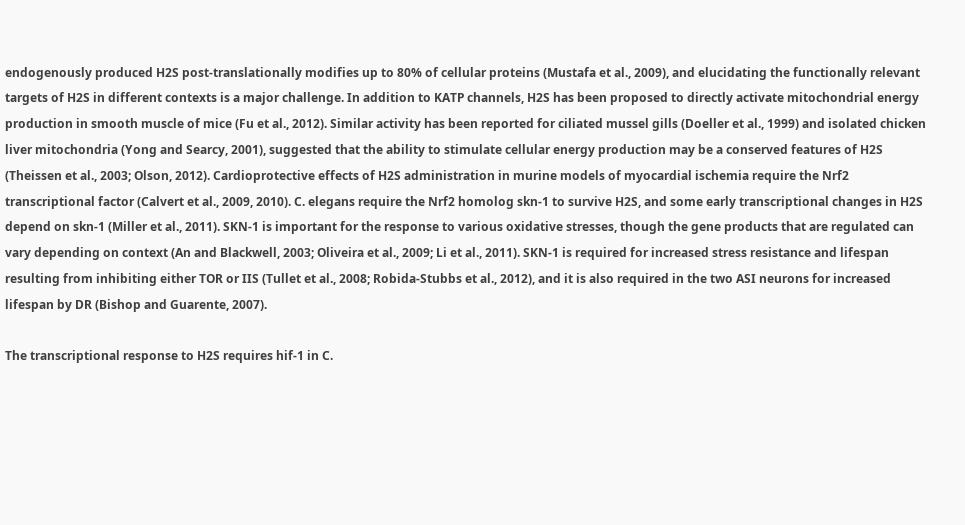endogenously produced H2S post-translationally modifies up to 80% of cellular proteins (Mustafa et al., 2009), and elucidating the functionally relevant targets of H2S in different contexts is a major challenge. In addition to KATP channels, H2S has been proposed to directly activate mitochondrial energy production in smooth muscle of mice (Fu et al., 2012). Similar activity has been reported for ciliated mussel gills (Doeller et al., 1999) and isolated chicken liver mitochondria (Yong and Searcy, 2001), suggested that the ability to stimulate cellular energy production may be a conserved features of H2S (Theissen et al., 2003; Olson, 2012). Cardioprotective effects of H2S administration in murine models of myocardial ischemia require the Nrf2 transcriptional factor (Calvert et al., 2009, 2010). C. elegans require the Nrf2 homolog skn-1 to survive H2S, and some early transcriptional changes in H2S depend on skn-1 (Miller et al., 2011). SKN-1 is important for the response to various oxidative stresses, though the gene products that are regulated can vary depending on context (An and Blackwell, 2003; Oliveira et al., 2009; Li et al., 2011). SKN-1 is required for increased stress resistance and lifespan resulting from inhibiting either TOR or IIS (Tullet et al., 2008; Robida-Stubbs et al., 2012), and it is also required in the two ASI neurons for increased lifespan by DR (Bishop and Guarente, 2007).

The transcriptional response to H2S requires hif-1 in C.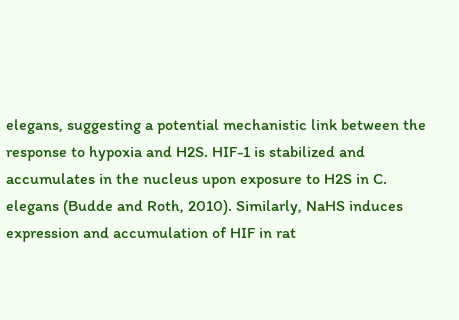elegans, suggesting a potential mechanistic link between the response to hypoxia and H2S. HIF-1 is stabilized and accumulates in the nucleus upon exposure to H2S in C. elegans (Budde and Roth, 2010). Similarly, NaHS induces expression and accumulation of HIF in rat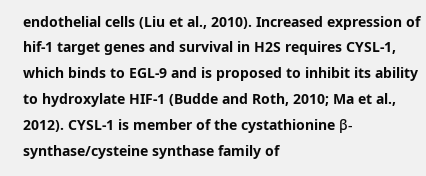endothelial cells (Liu et al., 2010). Increased expression of hif-1 target genes and survival in H2S requires CYSL-1, which binds to EGL-9 and is proposed to inhibit its ability to hydroxylate HIF-1 (Budde and Roth, 2010; Ma et al., 2012). CYSL-1 is member of the cystathionine β-synthase/cysteine synthase family of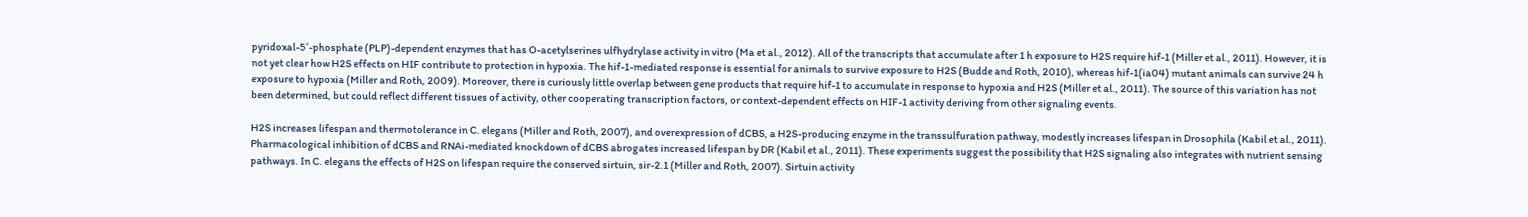pyridoxal-5′-phosphate (PLP)-dependent enzymes that has O-acetylserines ulfhydrylase activity in vitro (Ma et al., 2012). All of the transcripts that accumulate after 1 h exposure to H2S require hif-1 (Miller et al., 2011). However, it is not yet clear how H2S effects on HIF contribute to protection in hypoxia. The hif-1-mediated response is essential for animals to survive exposure to H2S (Budde and Roth, 2010), whereas hif-1(ia04) mutant animals can survive 24 h exposure to hypoxia (Miller and Roth, 2009). Moreover, there is curiously little overlap between gene products that require hif-1 to accumulate in response to hypoxia and H2S (Miller et al., 2011). The source of this variation has not been determined, but could reflect different tissues of activity, other cooperating transcription factors, or context-dependent effects on HIF-1 activity deriving from other signaling events.

H2S increases lifespan and thermotolerance in C. elegans (Miller and Roth, 2007), and overexpression of dCBS, a H2S-producing enzyme in the transsulfuration pathway, modestly increases lifespan in Drosophila (Kabil et al., 2011). Pharmacological inhibition of dCBS and RNAi-mediated knockdown of dCBS abrogates increased lifespan by DR (Kabil et al., 2011). These experiments suggest the possibility that H2S signaling also integrates with nutrient sensing pathways. In C. elegans the effects of H2S on lifespan require the conserved sirtuin, sir-2.1 (Miller and Roth, 2007). Sirtuin activity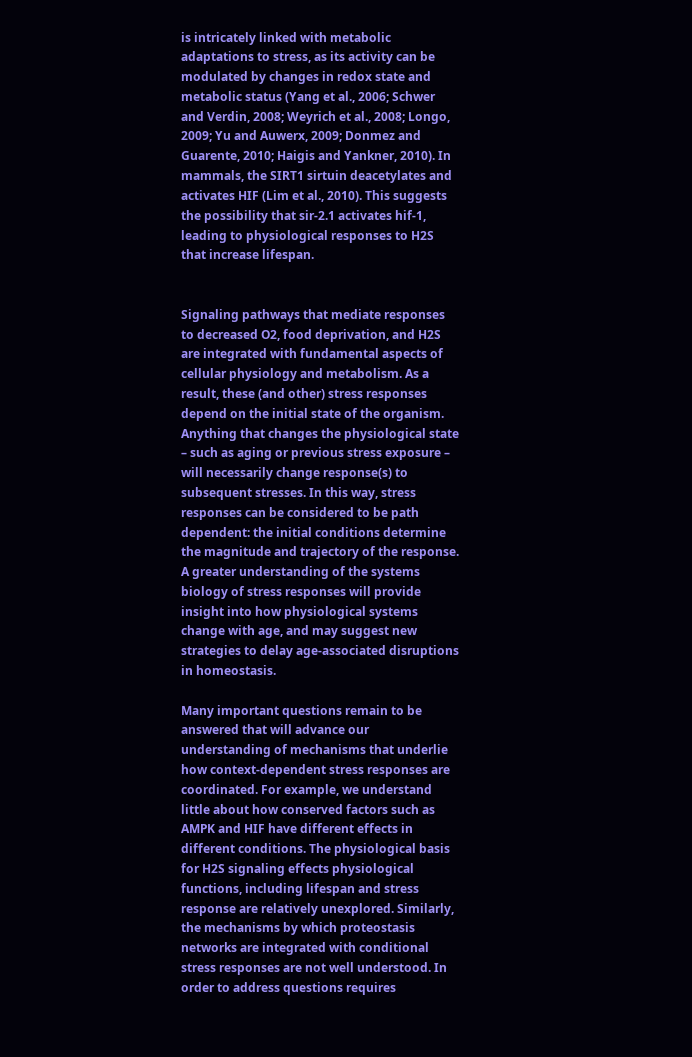is intricately linked with metabolic adaptations to stress, as its activity can be modulated by changes in redox state and metabolic status (Yang et al., 2006; Schwer and Verdin, 2008; Weyrich et al., 2008; Longo, 2009; Yu and Auwerx, 2009; Donmez and Guarente, 2010; Haigis and Yankner, 2010). In mammals, the SIRT1 sirtuin deacetylates and activates HIF (Lim et al., 2010). This suggests the possibility that sir-2.1 activates hif-1, leading to physiological responses to H2S that increase lifespan.


Signaling pathways that mediate responses to decreased O2, food deprivation, and H2S are integrated with fundamental aspects of cellular physiology and metabolism. As a result, these (and other) stress responses depend on the initial state of the organism. Anything that changes the physiological state – such as aging or previous stress exposure – will necessarily change response(s) to subsequent stresses. In this way, stress responses can be considered to be path dependent: the initial conditions determine the magnitude and trajectory of the response. A greater understanding of the systems biology of stress responses will provide insight into how physiological systems change with age, and may suggest new strategies to delay age-associated disruptions in homeostasis.

Many important questions remain to be answered that will advance our understanding of mechanisms that underlie how context-dependent stress responses are coordinated. For example, we understand little about how conserved factors such as AMPK and HIF have different effects in different conditions. The physiological basis for H2S signaling effects physiological functions, including lifespan and stress response are relatively unexplored. Similarly, the mechanisms by which proteostasis networks are integrated with conditional stress responses are not well understood. In order to address questions requires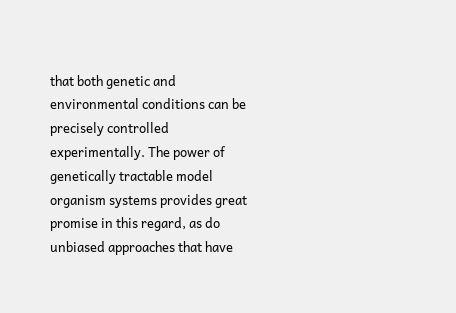that both genetic and environmental conditions can be precisely controlled experimentally. The power of genetically tractable model organism systems provides great promise in this regard, as do unbiased approaches that have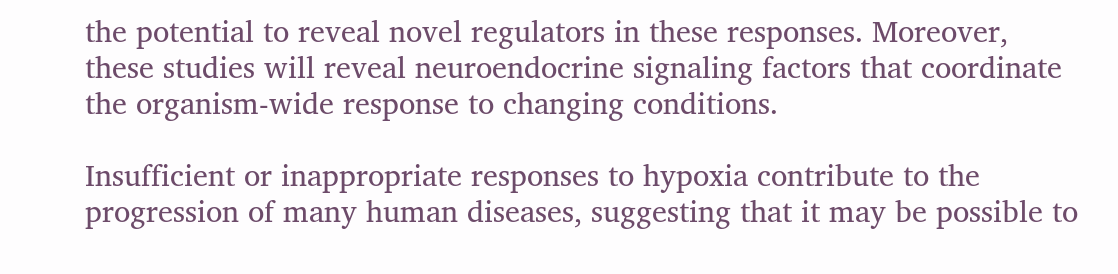the potential to reveal novel regulators in these responses. Moreover, these studies will reveal neuroendocrine signaling factors that coordinate the organism-wide response to changing conditions.

Insufficient or inappropriate responses to hypoxia contribute to the progression of many human diseases, suggesting that it may be possible to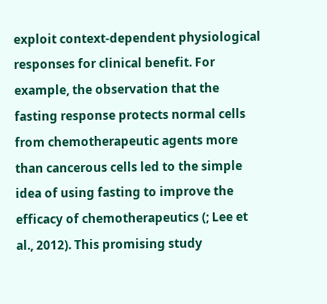exploit context-dependent physiological responses for clinical benefit. For example, the observation that the fasting response protects normal cells from chemotherapeutic agents more than cancerous cells led to the simple idea of using fasting to improve the efficacy of chemotherapeutics (; Lee et al., 2012). This promising study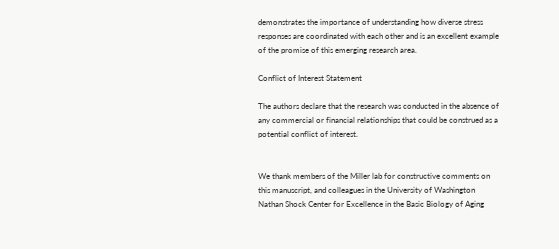demonstrates the importance of understanding how diverse stress responses are coordinated with each other and is an excellent example of the promise of this emerging research area.

Conflict of Interest Statement

The authors declare that the research was conducted in the absence of any commercial or financial relationships that could be construed as a potential conflict of interest.


We thank members of the Miller lab for constructive comments on this manuscript, and colleagues in the University of Washington Nathan Shock Center for Excellence in the Basic Biology of Aging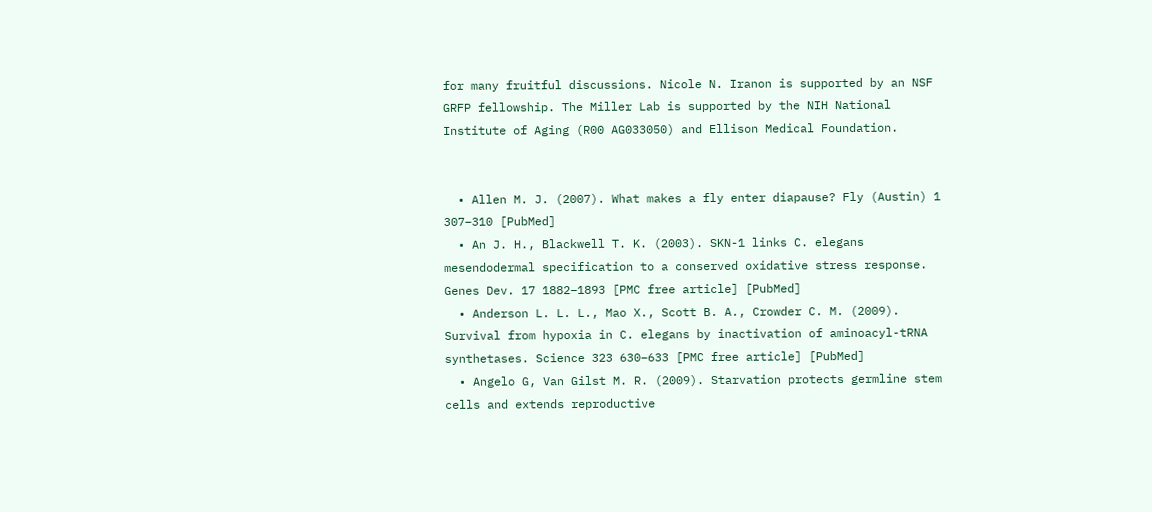for many fruitful discussions. Nicole N. Iranon is supported by an NSF GRFP fellowship. The Miller Lab is supported by the NIH National Institute of Aging (R00 AG033050) and Ellison Medical Foundation.


  • Allen M. J. (2007). What makes a fly enter diapause? Fly (Austin) 1 307–310 [PubMed]
  • An J. H., Blackwell T. K. (2003). SKN-1 links C. elegans mesendodermal specification to a conserved oxidative stress response. Genes Dev. 17 1882–1893 [PMC free article] [PubMed]
  • Anderson L. L. L., Mao X., Scott B. A., Crowder C. M. (2009). Survival from hypoxia in C. elegans by inactivation of aminoacyl-tRNA synthetases. Science 323 630–633 [PMC free article] [PubMed]
  • Angelo G, Van Gilst M. R. (2009). Starvation protects germline stem cells and extends reproductive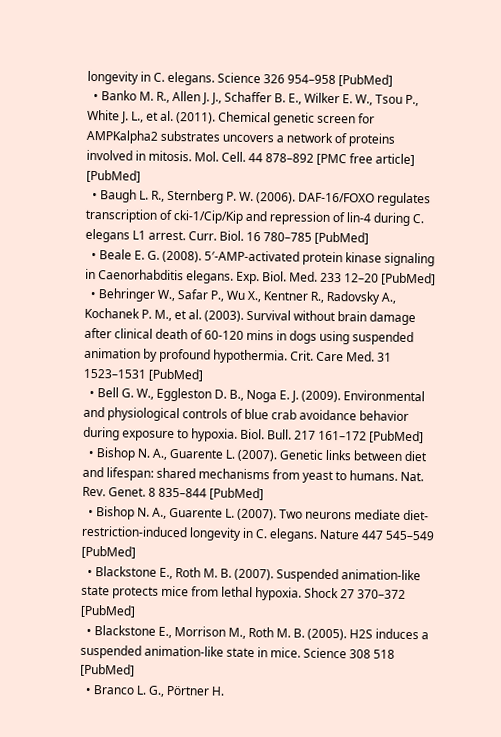longevity in C. elegans. Science 326 954–958 [PubMed]
  • Banko M. R., Allen J. J., Schaffer B. E., Wilker E. W., Tsou P., White J. L., et al. (2011). Chemical genetic screen for AMPKalpha2 substrates uncovers a network of proteins involved in mitosis. Mol. Cell. 44 878–892 [PMC free article] [PubMed]
  • Baugh L. R., Sternberg P. W. (2006). DAF-16/FOXO regulates transcription of cki-1/Cip/Kip and repression of lin-4 during C. elegans L1 arrest. Curr. Biol. 16 780–785 [PubMed]
  • Beale E. G. (2008). 5′-AMP-activated protein kinase signaling in Caenorhabditis elegans. Exp. Biol. Med. 233 12–20 [PubMed]
  • Behringer W., Safar P., Wu X., Kentner R., Radovsky A., Kochanek P. M., et al. (2003). Survival without brain damage after clinical death of 60-120 mins in dogs using suspended animation by profound hypothermia. Crit. Care Med. 31 1523–1531 [PubMed]
  • Bell G. W., Eggleston D. B., Noga E. J. (2009). Environmental and physiological controls of blue crab avoidance behavior during exposure to hypoxia. Biol. Bull. 217 161–172 [PubMed]
  • Bishop N. A., Guarente L. (2007). Genetic links between diet and lifespan: shared mechanisms from yeast to humans. Nat. Rev. Genet. 8 835–844 [PubMed]
  • Bishop N. A., Guarente L. (2007). Two neurons mediate diet-restriction-induced longevity in C. elegans. Nature 447 545–549 [PubMed]
  • Blackstone E., Roth M. B. (2007). Suspended animation-like state protects mice from lethal hypoxia. Shock 27 370–372 [PubMed]
  • Blackstone E., Morrison M., Roth M. B. (2005). H2S induces a suspended animation-like state in mice. Science 308 518 [PubMed]
  • Branco L. G., Pörtner H.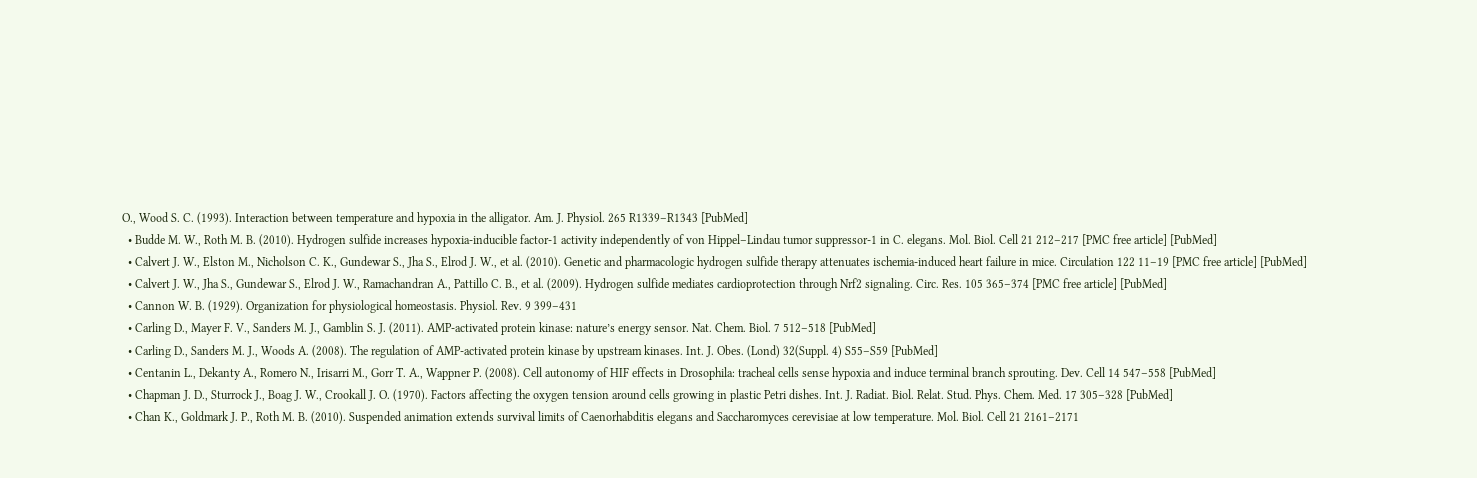O., Wood S. C. (1993). Interaction between temperature and hypoxia in the alligator. Am. J. Physiol. 265 R1339–R1343 [PubMed]
  • Budde M. W., Roth M. B. (2010). Hydrogen sulfide increases hypoxia-inducible factor-1 activity independently of von Hippel–Lindau tumor suppressor-1 in C. elegans. Mol. Biol. Cell 21 212–217 [PMC free article] [PubMed]
  • Calvert J. W., Elston M., Nicholson C. K., Gundewar S., Jha S., Elrod J. W., et al. (2010). Genetic and pharmacologic hydrogen sulfide therapy attenuates ischemia-induced heart failure in mice. Circulation 122 11–19 [PMC free article] [PubMed]
  • Calvert J. W., Jha S., Gundewar S., Elrod J. W., Ramachandran A., Pattillo C. B., et al. (2009). Hydrogen sulfide mediates cardioprotection through Nrf2 signaling. Circ. Res. 105 365–374 [PMC free article] [PubMed]
  • Cannon W. B. (1929). Organization for physiological homeostasis. Physiol. Rev. 9 399–431
  • Carling D., Mayer F. V., Sanders M. J., Gamblin S. J. (2011). AMP-activated protein kinase: nature’s energy sensor. Nat. Chem. Biol. 7 512–518 [PubMed]
  • Carling D., Sanders M. J., Woods A. (2008). The regulation of AMP-activated protein kinase by upstream kinases. Int. J. Obes. (Lond) 32(Suppl. 4) S55–S59 [PubMed]
  • Centanin L., Dekanty A., Romero N., Irisarri M., Gorr T. A., Wappner P. (2008). Cell autonomy of HIF effects in Drosophila: tracheal cells sense hypoxia and induce terminal branch sprouting. Dev. Cell 14 547–558 [PubMed]
  • Chapman J. D., Sturrock J., Boag J. W., Crookall J. O. (1970). Factors affecting the oxygen tension around cells growing in plastic Petri dishes. Int. J. Radiat. Biol. Relat. Stud. Phys. Chem. Med. 17 305–328 [PubMed]
  • Chan K., Goldmark J. P., Roth M. B. (2010). Suspended animation extends survival limits of Caenorhabditis elegans and Saccharomyces cerevisiae at low temperature. Mol. Biol. Cell 21 2161–2171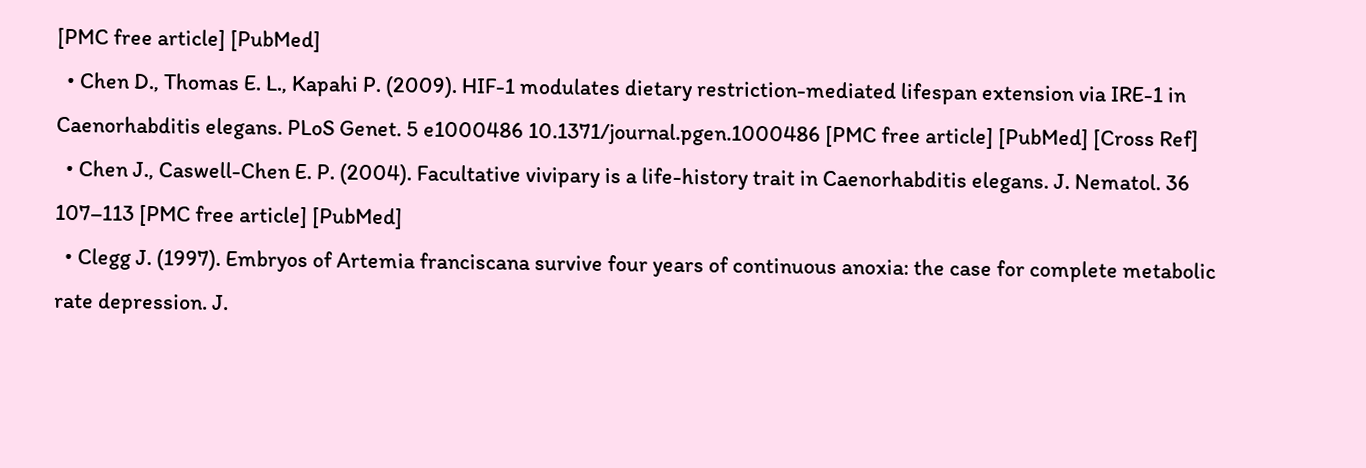[PMC free article] [PubMed]
  • Chen D., Thomas E. L., Kapahi P. (2009). HIF-1 modulates dietary restriction-mediated lifespan extension via IRE-1 in Caenorhabditis elegans. PLoS Genet. 5 e1000486 10.1371/journal.pgen.1000486 [PMC free article] [PubMed] [Cross Ref]
  • Chen J., Caswell-Chen E. P. (2004). Facultative vivipary is a life-history trait in Caenorhabditis elegans. J. Nematol. 36 107–113 [PMC free article] [PubMed]
  • Clegg J. (1997). Embryos of Artemia franciscana survive four years of continuous anoxia: the case for complete metabolic rate depression. J.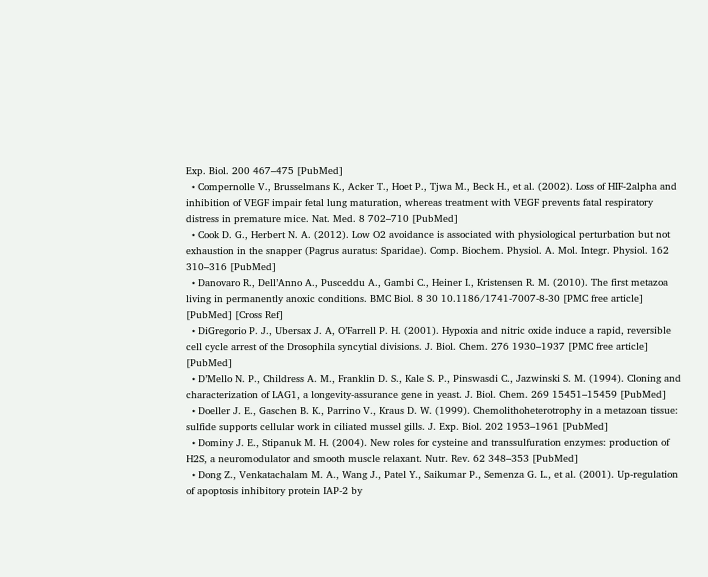Exp. Biol. 200 467–475 [PubMed]
  • Compernolle V., Brusselmans K., Acker T., Hoet P., Tjwa M., Beck H., et al. (2002). Loss of HIF-2alpha and inhibition of VEGF impair fetal lung maturation, whereas treatment with VEGF prevents fatal respiratory distress in premature mice. Nat. Med. 8 702–710 [PubMed]
  • Cook D. G., Herbert N. A. (2012). Low O2 avoidance is associated with physiological perturbation but not exhaustion in the snapper (Pagrus auratus: Sparidae). Comp. Biochem. Physiol. A. Mol. Integr. Physiol. 162 310–316 [PubMed]
  • Danovaro R., Dell’Anno A., Pusceddu A., Gambi C., Heiner I., Kristensen R. M. (2010). The first metazoa living in permanently anoxic conditions. BMC Biol. 8 30 10.1186/1741-7007-8-30 [PMC free article] [PubMed] [Cross Ref]
  • DiGregorio P. J., Ubersax J. A, O’Farrell P. H. (2001). Hypoxia and nitric oxide induce a rapid, reversible cell cycle arrest of the Drosophila syncytial divisions. J. Biol. Chem. 276 1930–1937 [PMC free article] [PubMed]
  • D’Mello N. P., Childress A. M., Franklin D. S., Kale S. P., Pinswasdi C., Jazwinski S. M. (1994). Cloning and characterization of LAG1, a longevity-assurance gene in yeast. J. Biol. Chem. 269 15451–15459 [PubMed]
  • Doeller J. E., Gaschen B. K., Parrino V., Kraus D. W. (1999). Chemolithoheterotrophy in a metazoan tissue: sulfide supports cellular work in ciliated mussel gills. J. Exp. Biol. 202 1953–1961 [PubMed]
  • Dominy J. E., Stipanuk M. H. (2004). New roles for cysteine and transsulfuration enzymes: production of H2S, a neuromodulator and smooth muscle relaxant. Nutr. Rev. 62 348–353 [PubMed]
  • Dong Z., Venkatachalam M. A., Wang J., Patel Y., Saikumar P., Semenza G. L., et al. (2001). Up-regulation of apoptosis inhibitory protein IAP-2 by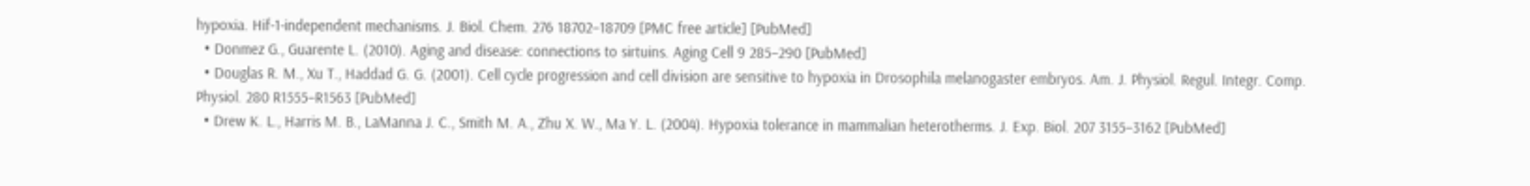hypoxia. Hif-1-independent mechanisms. J. Biol. Chem. 276 18702–18709 [PMC free article] [PubMed]
  • Donmez G., Guarente L. (2010). Aging and disease: connections to sirtuins. Aging Cell 9 285–290 [PubMed]
  • Douglas R. M., Xu T., Haddad G. G. (2001). Cell cycle progression and cell division are sensitive to hypoxia in Drosophila melanogaster embryos. Am. J. Physiol. Regul. Integr. Comp. Physiol. 280 R1555–R1563 [PubMed]
  • Drew K. L., Harris M. B., LaManna J. C., Smith M. A., Zhu X. W., Ma Y. L. (2004). Hypoxia tolerance in mammalian heterotherms. J. Exp. Biol. 207 3155–3162 [PubMed]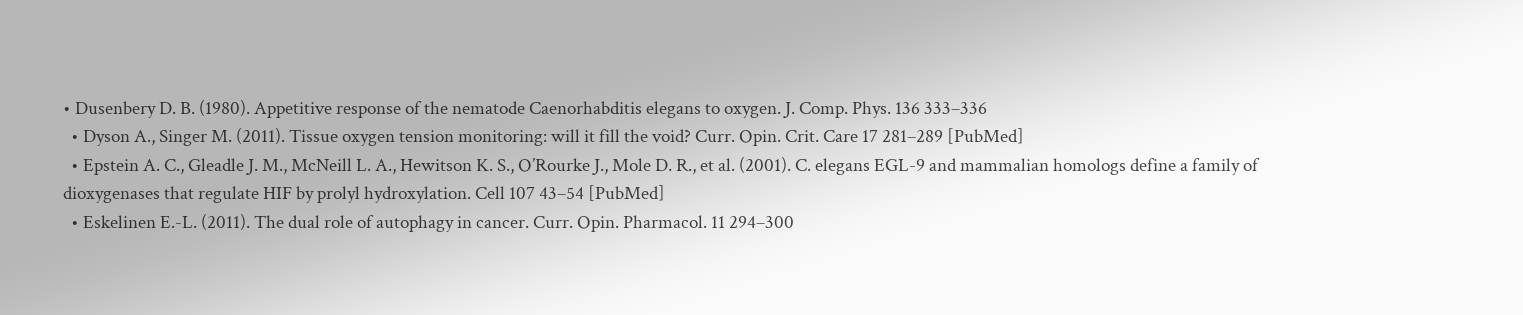• Dusenbery D. B. (1980). Appetitive response of the nematode Caenorhabditis elegans to oxygen. J. Comp. Phys. 136 333–336
  • Dyson A., Singer M. (2011). Tissue oxygen tension monitoring: will it fill the void? Curr. Opin. Crit. Care 17 281–289 [PubMed]
  • Epstein A. C., Gleadle J. M., McNeill L. A., Hewitson K. S., O’Rourke J., Mole D. R., et al. (2001). C. elegans EGL-9 and mammalian homologs define a family of dioxygenases that regulate HIF by prolyl hydroxylation. Cell 107 43–54 [PubMed]
  • Eskelinen E.-L. (2011). The dual role of autophagy in cancer. Curr. Opin. Pharmacol. 11 294–300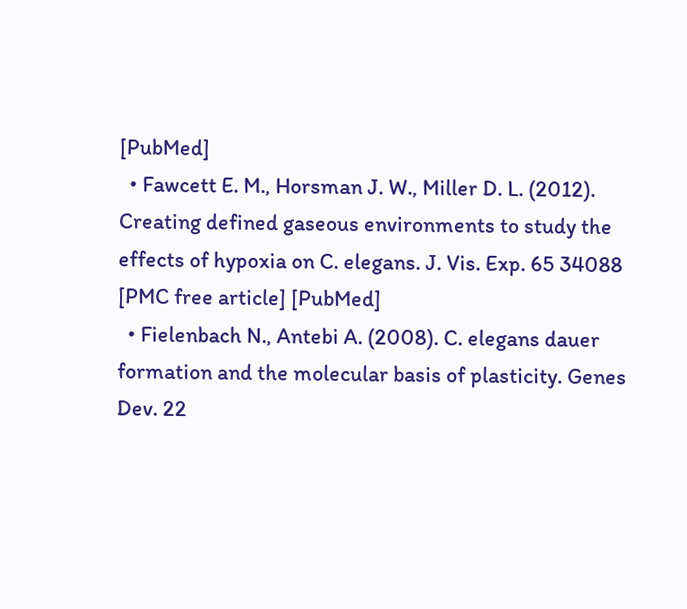[PubMed]
  • Fawcett E. M., Horsman J. W., Miller D. L. (2012). Creating defined gaseous environments to study the effects of hypoxia on C. elegans. J. Vis. Exp. 65 34088 [PMC free article] [PubMed]
  • Fielenbach N., Antebi A. (2008). C. elegans dauer formation and the molecular basis of plasticity. Genes Dev. 22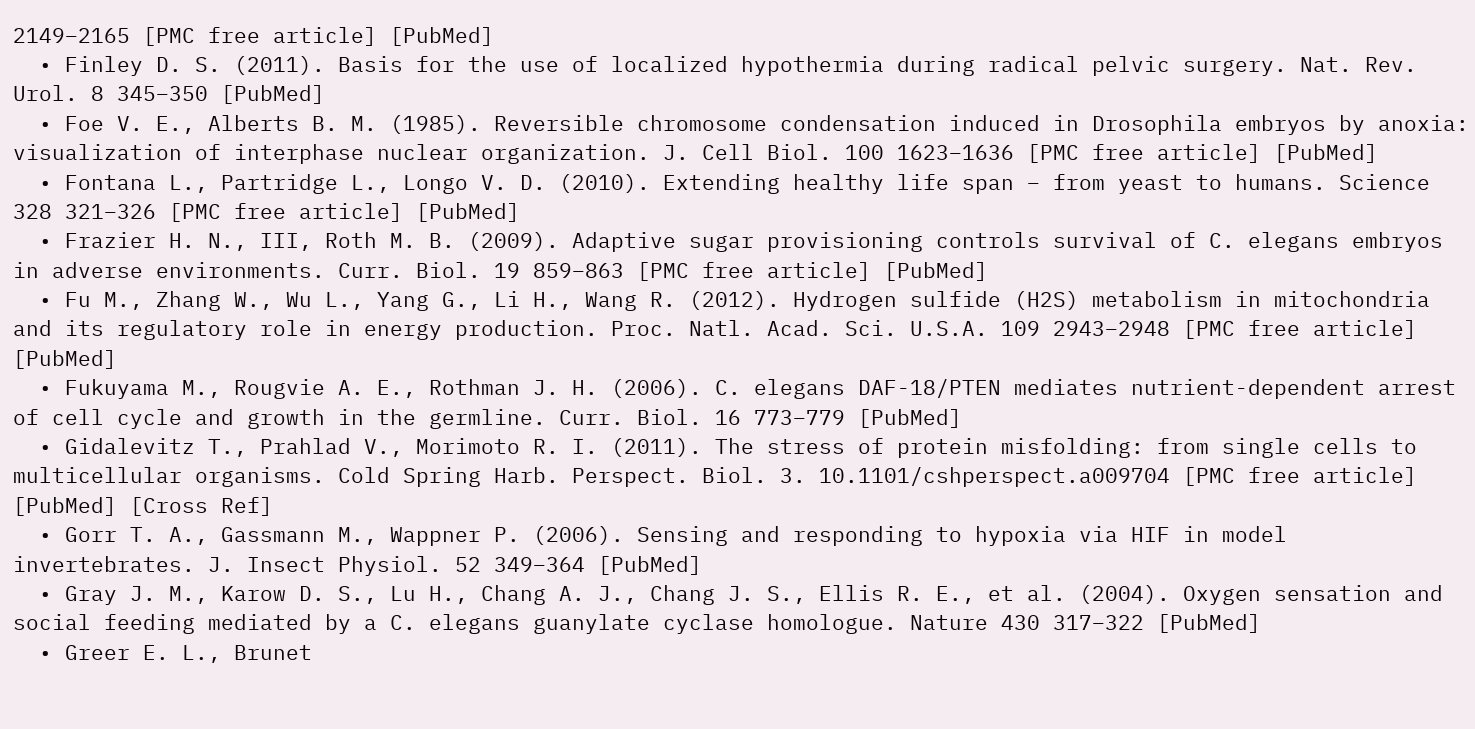2149–2165 [PMC free article] [PubMed]
  • Finley D. S. (2011). Basis for the use of localized hypothermia during radical pelvic surgery. Nat. Rev. Urol. 8 345–350 [PubMed]
  • Foe V. E., Alberts B. M. (1985). Reversible chromosome condensation induced in Drosophila embryos by anoxia: visualization of interphase nuclear organization. J. Cell Biol. 100 1623–1636 [PMC free article] [PubMed]
  • Fontana L., Partridge L., Longo V. D. (2010). Extending healthy life span – from yeast to humans. Science 328 321–326 [PMC free article] [PubMed]
  • Frazier H. N., III, Roth M. B. (2009). Adaptive sugar provisioning controls survival of C. elegans embryos in adverse environments. Curr. Biol. 19 859–863 [PMC free article] [PubMed]
  • Fu M., Zhang W., Wu L., Yang G., Li H., Wang R. (2012). Hydrogen sulfide (H2S) metabolism in mitochondria and its regulatory role in energy production. Proc. Natl. Acad. Sci. U.S.A. 109 2943–2948 [PMC free article] [PubMed]
  • Fukuyama M., Rougvie A. E., Rothman J. H. (2006). C. elegans DAF-18/PTEN mediates nutrient-dependent arrest of cell cycle and growth in the germline. Curr. Biol. 16 773–779 [PubMed]
  • Gidalevitz T., Prahlad V., Morimoto R. I. (2011). The stress of protein misfolding: from single cells to multicellular organisms. Cold Spring Harb. Perspect. Biol. 3. 10.1101/cshperspect.a009704 [PMC free article] [PubMed] [Cross Ref]
  • Gorr T. A., Gassmann M., Wappner P. (2006). Sensing and responding to hypoxia via HIF in model invertebrates. J. Insect Physiol. 52 349–364 [PubMed]
  • Gray J. M., Karow D. S., Lu H., Chang A. J., Chang J. S., Ellis R. E., et al. (2004). Oxygen sensation and social feeding mediated by a C. elegans guanylate cyclase homologue. Nature 430 317–322 [PubMed]
  • Greer E. L., Brunet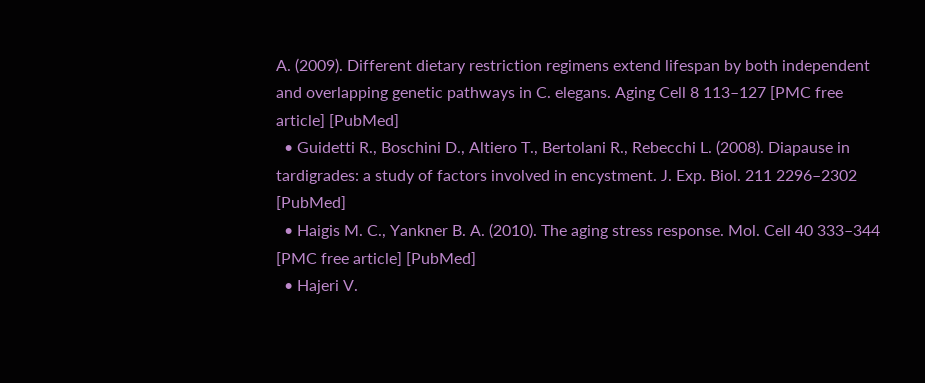A. (2009). Different dietary restriction regimens extend lifespan by both independent and overlapping genetic pathways in C. elegans. Aging Cell 8 113–127 [PMC free article] [PubMed]
  • Guidetti R., Boschini D., Altiero T., Bertolani R., Rebecchi L. (2008). Diapause in tardigrades: a study of factors involved in encystment. J. Exp. Biol. 211 2296–2302 [PubMed]
  • Haigis M. C., Yankner B. A. (2010). The aging stress response. Mol. Cell 40 333–344 [PMC free article] [PubMed]
  • Hajeri V.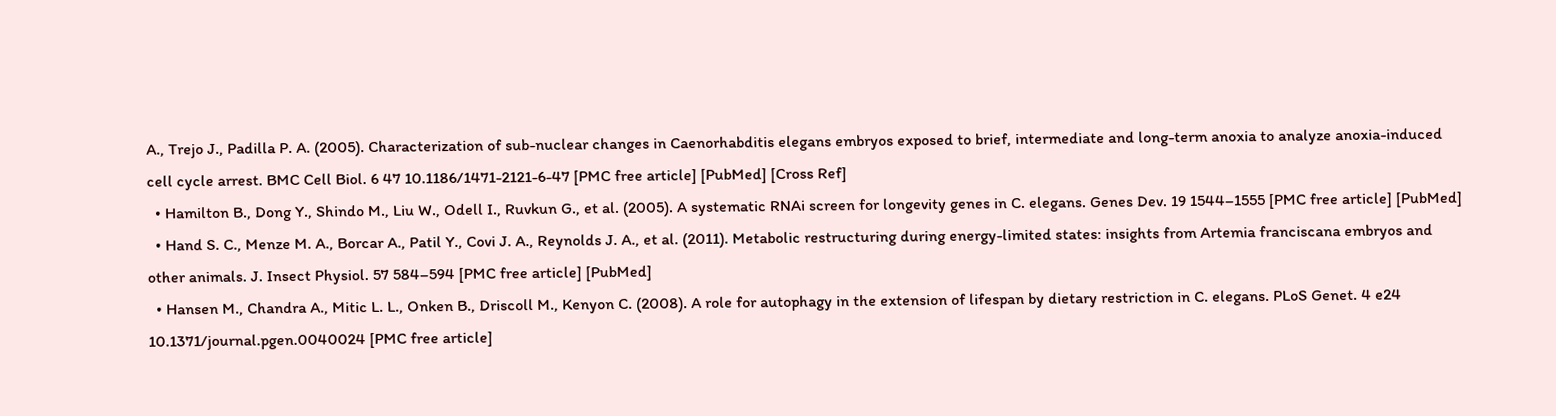A., Trejo J., Padilla P. A. (2005). Characterization of sub-nuclear changes in Caenorhabditis elegans embryos exposed to brief, intermediate and long-term anoxia to analyze anoxia-induced cell cycle arrest. BMC Cell Biol. 6 47 10.1186/1471-2121-6-47 [PMC free article] [PubMed] [Cross Ref]
  • Hamilton B., Dong Y., Shindo M., Liu W., Odell I., Ruvkun G., et al. (2005). A systematic RNAi screen for longevity genes in C. elegans. Genes Dev. 19 1544–1555 [PMC free article] [PubMed]
  • Hand S. C., Menze M. A., Borcar A., Patil Y., Covi J. A., Reynolds J. A., et al. (2011). Metabolic restructuring during energy-limited states: insights from Artemia franciscana embryos and other animals. J. Insect Physiol. 57 584–594 [PMC free article] [PubMed]
  • Hansen M., Chandra A., Mitic L. L., Onken B., Driscoll M., Kenyon C. (2008). A role for autophagy in the extension of lifespan by dietary restriction in C. elegans. PLoS Genet. 4 e24 10.1371/journal.pgen.0040024 [PMC free article]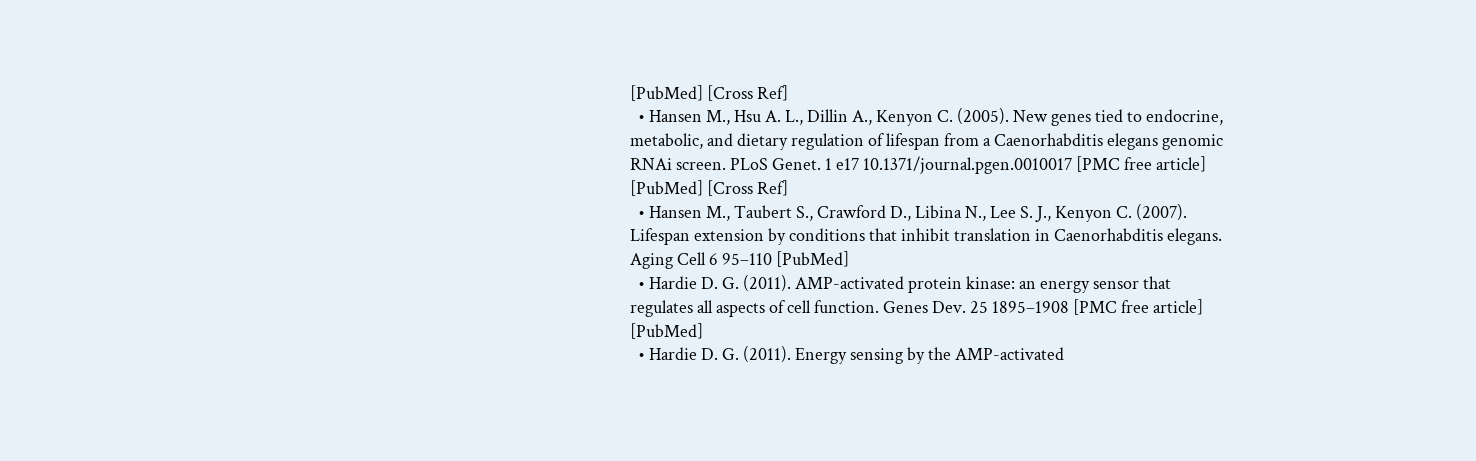[PubMed] [Cross Ref]
  • Hansen M., Hsu A. L., Dillin A., Kenyon C. (2005). New genes tied to endocrine, metabolic, and dietary regulation of lifespan from a Caenorhabditis elegans genomic RNAi screen. PLoS Genet. 1 e17 10.1371/journal.pgen.0010017 [PMC free article] [PubMed] [Cross Ref]
  • Hansen M., Taubert S., Crawford D., Libina N., Lee S. J., Kenyon C. (2007). Lifespan extension by conditions that inhibit translation in Caenorhabditis elegans. Aging Cell 6 95–110 [PubMed]
  • Hardie D. G. (2011). AMP-activated protein kinase: an energy sensor that regulates all aspects of cell function. Genes Dev. 25 1895–1908 [PMC free article] [PubMed]
  • Hardie D. G. (2011). Energy sensing by the AMP-activated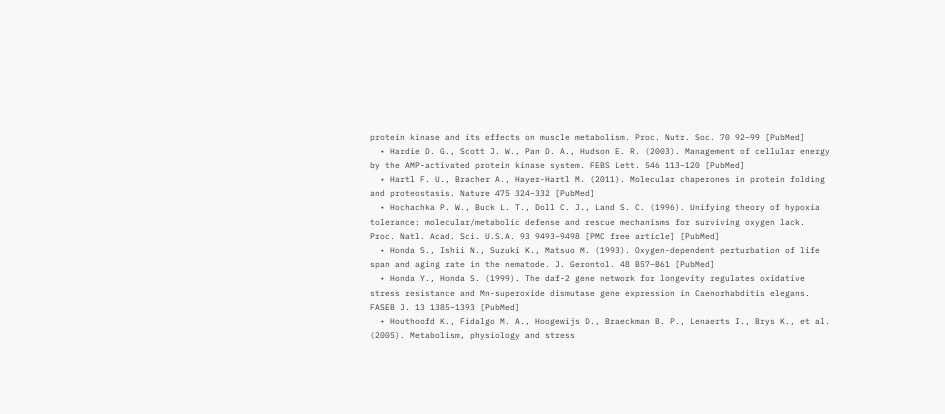protein kinase and its effects on muscle metabolism. Proc. Nutr. Soc. 70 92–99 [PubMed]
  • Hardie D. G., Scott J. W., Pan D. A., Hudson E. R. (2003). Management of cellular energy by the AMP-activated protein kinase system. FEBS Lett. 546 113–120 [PubMed]
  • Hartl F. U., Bracher A., Hayer-Hartl M. (2011). Molecular chaperones in protein folding and proteostasis. Nature 475 324–332 [PubMed]
  • Hochachka P. W., Buck L. T., Doll C. J., Land S. C. (1996). Unifying theory of hypoxia tolerance: molecular/metabolic defense and rescue mechanisms for surviving oxygen lack. Proc. Natl. Acad. Sci. U.S.A. 93 9493–9498 [PMC free article] [PubMed]
  • Honda S., Ishii N., Suzuki K., Matsuo M. (1993). Oxygen-dependent perturbation of life span and aging rate in the nematode. J. Gerontol. 48 B57–B61 [PubMed]
  • Honda Y., Honda S. (1999). The daf-2 gene network for longevity regulates oxidative stress resistance and Mn-superoxide dismutase gene expression in Caenorhabditis elegans. FASEB J. 13 1385–1393 [PubMed]
  • Houthoofd K., Fidalgo M. A., Hoogewijs D., Braeckman B. P., Lenaerts I., Brys K., et al. (2005). Metabolism, physiology and stress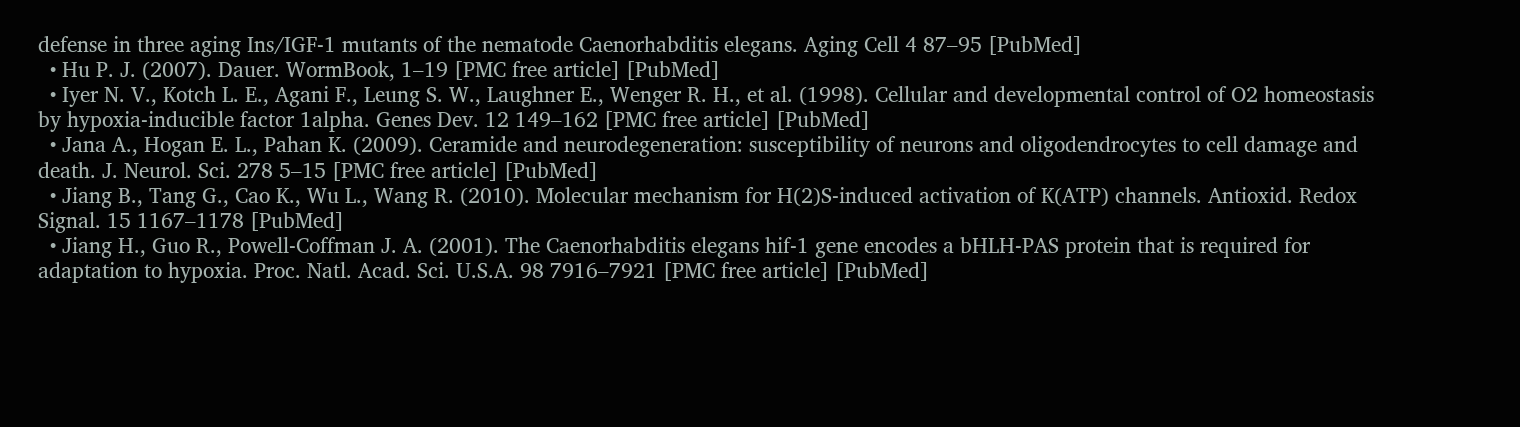defense in three aging Ins/IGF-1 mutants of the nematode Caenorhabditis elegans. Aging Cell 4 87–95 [PubMed]
  • Hu P. J. (2007). Dauer. WormBook, 1–19 [PMC free article] [PubMed]
  • Iyer N. V., Kotch L. E., Agani F., Leung S. W., Laughner E., Wenger R. H., et al. (1998). Cellular and developmental control of O2 homeostasis by hypoxia-inducible factor 1alpha. Genes Dev. 12 149–162 [PMC free article] [PubMed]
  • Jana A., Hogan E. L., Pahan K. (2009). Ceramide and neurodegeneration: susceptibility of neurons and oligodendrocytes to cell damage and death. J. Neurol. Sci. 278 5–15 [PMC free article] [PubMed]
  • Jiang B., Tang G., Cao K., Wu L., Wang R. (2010). Molecular mechanism for H(2)S-induced activation of K(ATP) channels. Antioxid. Redox Signal. 15 1167–1178 [PubMed]
  • Jiang H., Guo R., Powell-Coffman J. A. (2001). The Caenorhabditis elegans hif-1 gene encodes a bHLH-PAS protein that is required for adaptation to hypoxia. Proc. Natl. Acad. Sci. U.S.A. 98 7916–7921 [PMC free article] [PubMed]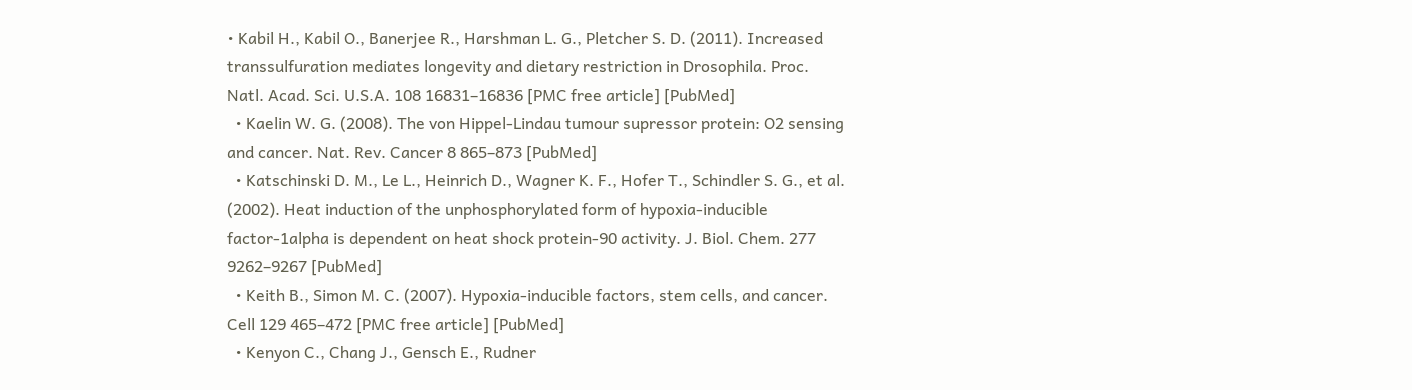• Kabil H., Kabil O., Banerjee R., Harshman L. G., Pletcher S. D. (2011). Increased transsulfuration mediates longevity and dietary restriction in Drosophila. Proc. Natl. Acad. Sci. U.S.A. 108 16831–16836 [PMC free article] [PubMed]
  • Kaelin W. G. (2008). The von Hippel-Lindau tumour supressor protein: O2 sensing and cancer. Nat. Rev. Cancer 8 865–873 [PubMed]
  • Katschinski D. M., Le L., Heinrich D., Wagner K. F., Hofer T., Schindler S. G., et al. (2002). Heat induction of the unphosphorylated form of hypoxia-inducible factor-1alpha is dependent on heat shock protein-90 activity. J. Biol. Chem. 277 9262–9267 [PubMed]
  • Keith B., Simon M. C. (2007). Hypoxia-inducible factors, stem cells, and cancer. Cell 129 465–472 [PMC free article] [PubMed]
  • Kenyon C., Chang J., Gensch E., Rudner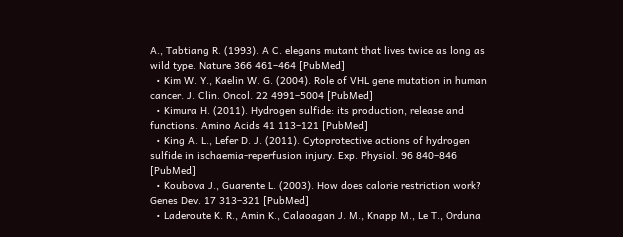A., Tabtiang R. (1993). A C. elegans mutant that lives twice as long as wild type. Nature 366 461–464 [PubMed]
  • Kim W. Y., Kaelin W. G. (2004). Role of VHL gene mutation in human cancer. J. Clin. Oncol. 22 4991–5004 [PubMed]
  • Kimura H. (2011). Hydrogen sulfide: its production, release and functions. Amino Acids 41 113–121 [PubMed]
  • King A. L., Lefer D. J. (2011). Cytoprotective actions of hydrogen sulfide in ischaemia-reperfusion injury. Exp. Physiol. 96 840–846 [PubMed]
  • Koubova J., Guarente L. (2003). How does calorie restriction work? Genes Dev. 17 313–321 [PubMed]
  • Laderoute K. R., Amin K., Calaoagan J. M., Knapp M., Le T., Orduna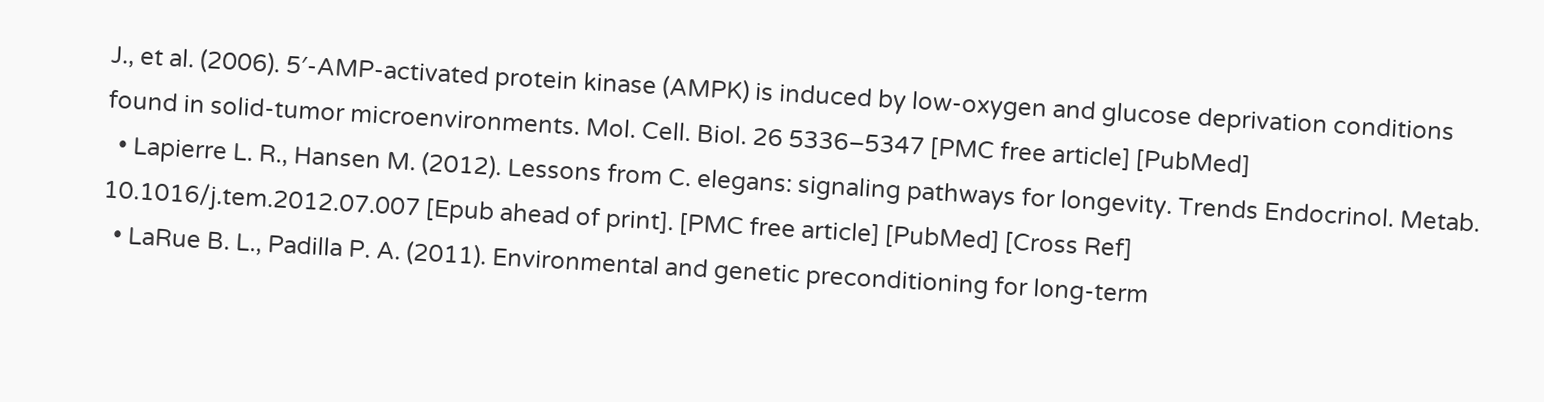J., et al. (2006). 5′-AMP-activated protein kinase (AMPK) is induced by low-oxygen and glucose deprivation conditions found in solid-tumor microenvironments. Mol. Cell. Biol. 26 5336–5347 [PMC free article] [PubMed]
  • Lapierre L. R., Hansen M. (2012). Lessons from C. elegans: signaling pathways for longevity. Trends Endocrinol. Metab. 10.1016/j.tem.2012.07.007 [Epub ahead of print]. [PMC free article] [PubMed] [Cross Ref]
  • LaRue B. L., Padilla P. A. (2011). Environmental and genetic preconditioning for long-term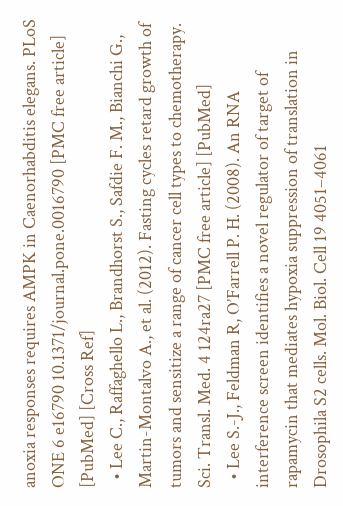anoxia responses requires AMPK in Caenorhabditis elegans. PLoS ONE 6 e16790 10.1371/journal.pone.0016790 [PMC free article] [PubMed] [Cross Ref]
  • Lee C., Raffaghello L., Brandhorst S., Safdie F. M., Bianchi G., Martin-Montalvo A., et al. (2012). Fasting cycles retard growth of tumors and sensitize a range of cancer cell types to chemotherapy. Sci. Transl. Med. 4 124ra27 [PMC free article] [PubMed]
  • Lee S.-J., Feldman R, O’Farrell P. H. (2008). An RNA interference screen identifies a novel regulator of target of rapamycin that mediates hypoxia suppression of translation in Drosophila S2 cells. Mol. Biol. Cell 19 4051–4061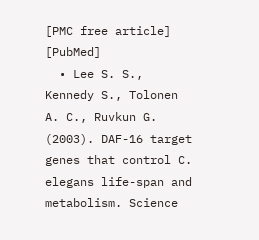[PMC free article] [PubMed]
  • Lee S. S., Kennedy S., Tolonen A. C., Ruvkun G. (2003). DAF-16 target genes that control C. elegans life-span and metabolism. Science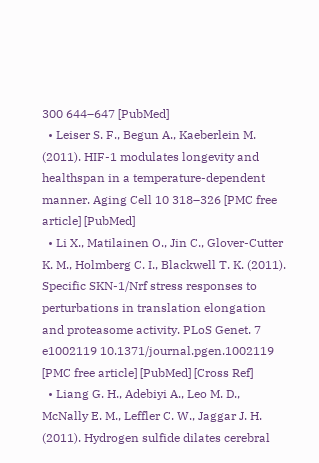300 644–647 [PubMed]
  • Leiser S. F., Begun A., Kaeberlein M. (2011). HIF-1 modulates longevity and healthspan in a temperature-dependent manner. Aging Cell 10 318–326 [PMC free article] [PubMed]
  • Li X., Matilainen O., Jin C., Glover-Cutter K. M., Holmberg C. I., Blackwell T. K. (2011). Specific SKN-1/Nrf stress responses to perturbations in translation elongation and proteasome activity. PLoS Genet. 7 e1002119 10.1371/journal.pgen.1002119 [PMC free article] [PubMed] [Cross Ref]
  • Liang G. H., Adebiyi A., Leo M. D., McNally E. M., Leffler C. W., Jaggar J. H. (2011). Hydrogen sulfide dilates cerebral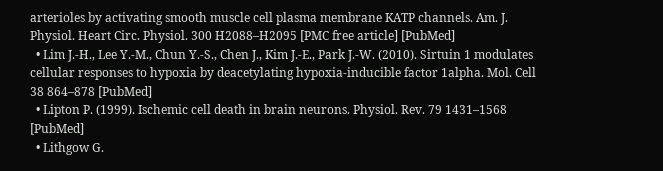arterioles by activating smooth muscle cell plasma membrane KATP channels. Am. J. Physiol. Heart Circ. Physiol. 300 H2088–H2095 [PMC free article] [PubMed]
  • Lim J.-H., Lee Y.-M., Chun Y.-S., Chen J., Kim J.-E., Park J.-W. (2010). Sirtuin 1 modulates cellular responses to hypoxia by deacetylating hypoxia-inducible factor 1alpha. Mol. Cell 38 864–878 [PubMed]
  • Lipton P. (1999). Ischemic cell death in brain neurons. Physiol. Rev. 79 1431–1568 [PubMed]
  • Lithgow G.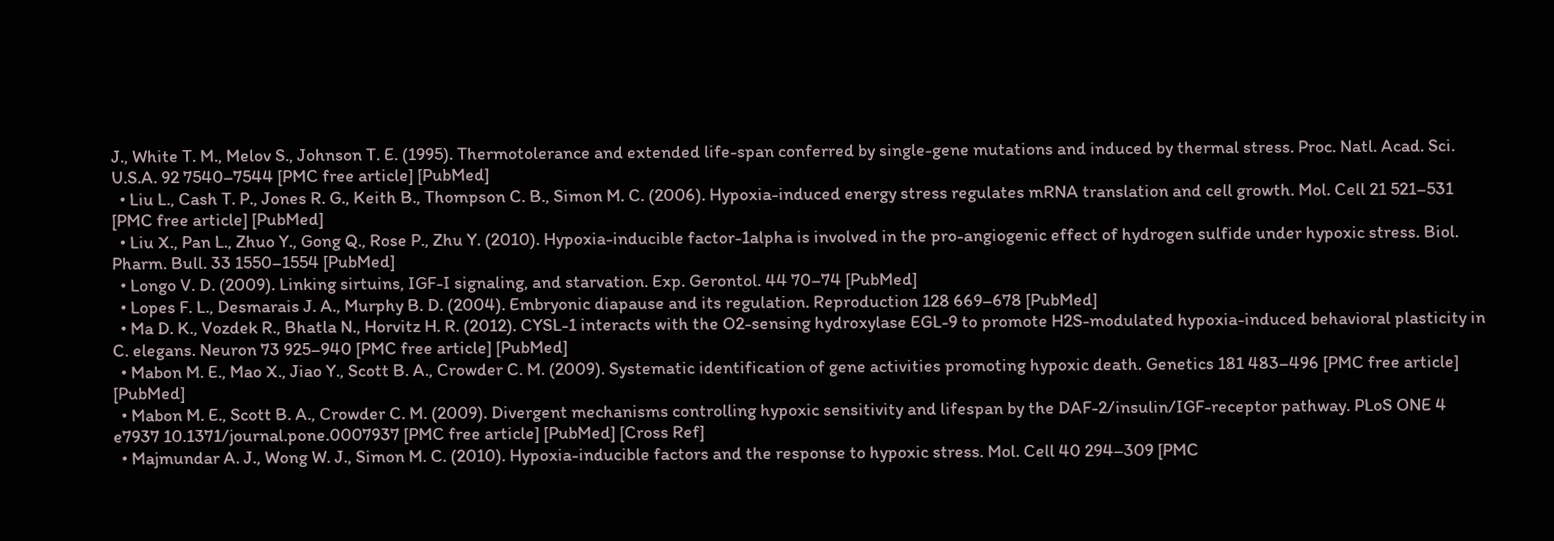J., White T. M., Melov S., Johnson T. E. (1995). Thermotolerance and extended life-span conferred by single-gene mutations and induced by thermal stress. Proc. Natl. Acad. Sci. U.S.A. 92 7540–7544 [PMC free article] [PubMed]
  • Liu L., Cash T. P., Jones R. G., Keith B., Thompson C. B., Simon M. C. (2006). Hypoxia-induced energy stress regulates mRNA translation and cell growth. Mol. Cell 21 521–531 [PMC free article] [PubMed]
  • Liu X., Pan L., Zhuo Y., Gong Q., Rose P., Zhu Y. (2010). Hypoxia-inducible factor-1alpha is involved in the pro-angiogenic effect of hydrogen sulfide under hypoxic stress. Biol. Pharm. Bull. 33 1550–1554 [PubMed]
  • Longo V. D. (2009). Linking sirtuins, IGF-I signaling, and starvation. Exp. Gerontol. 44 70–74 [PubMed]
  • Lopes F. L., Desmarais J. A., Murphy B. D. (2004). Embryonic diapause and its regulation. Reproduction 128 669–678 [PubMed]
  • Ma D. K., Vozdek R., Bhatla N., Horvitz H. R. (2012). CYSL-1 interacts with the O2-sensing hydroxylase EGL-9 to promote H2S-modulated hypoxia-induced behavioral plasticity in C. elegans. Neuron 73 925–940 [PMC free article] [PubMed]
  • Mabon M. E., Mao X., Jiao Y., Scott B. A., Crowder C. M. (2009). Systematic identification of gene activities promoting hypoxic death. Genetics 181 483–496 [PMC free article] [PubMed]
  • Mabon M. E., Scott B. A., Crowder C. M. (2009). Divergent mechanisms controlling hypoxic sensitivity and lifespan by the DAF-2/insulin/IGF-receptor pathway. PLoS ONE 4 e7937 10.1371/journal.pone.0007937 [PMC free article] [PubMed] [Cross Ref]
  • Majmundar A. J., Wong W. J., Simon M. C. (2010). Hypoxia-inducible factors and the response to hypoxic stress. Mol. Cell 40 294–309 [PMC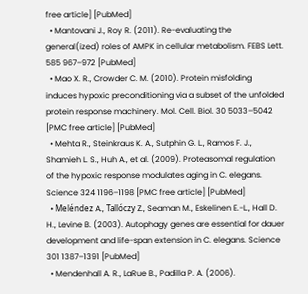free article] [PubMed]
  • Mantovani J., Roy R. (2011). Re-evaluating the general(ized) roles of AMPK in cellular metabolism. FEBS Lett. 585 967–972 [PubMed]
  • Mao X. R., Crowder C. M. (2010). Protein misfolding induces hypoxic preconditioning via a subset of the unfolded protein response machinery. Mol. Cell. Biol. 30 5033–5042 [PMC free article] [PubMed]
  • Mehta R., Steinkraus K. A., Sutphin G. L., Ramos F. J., Shamieh L. S., Huh A., et al. (2009). Proteasomal regulation of the hypoxic response modulates aging in C. elegans. Science 324 1196–1198 [PMC free article] [PubMed]
  • Meléndez A., Tallóczy Z., Seaman M., Eskelinen E.-L., Hall D. H., Levine B. (2003). Autophagy genes are essential for dauer development and life-span extension in C. elegans. Science 301 1387–1391 [PubMed]
  • Mendenhall A. R., LaRue B., Padilla P. A. (2006).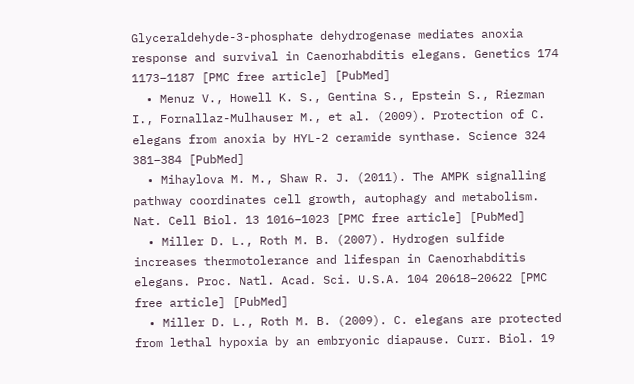Glyceraldehyde-3-phosphate dehydrogenase mediates anoxia response and survival in Caenorhabditis elegans. Genetics 174 1173–1187 [PMC free article] [PubMed]
  • Menuz V., Howell K. S., Gentina S., Epstein S., Riezman I., Fornallaz-Mulhauser M., et al. (2009). Protection of C. elegans from anoxia by HYL-2 ceramide synthase. Science 324 381–384 [PubMed]
  • Mihaylova M. M., Shaw R. J. (2011). The AMPK signalling pathway coordinates cell growth, autophagy and metabolism. Nat. Cell Biol. 13 1016–1023 [PMC free article] [PubMed]
  • Miller D. L., Roth M. B. (2007). Hydrogen sulfide increases thermotolerance and lifespan in Caenorhabditis elegans. Proc. Natl. Acad. Sci. U.S.A. 104 20618–20622 [PMC free article] [PubMed]
  • Miller D. L., Roth M. B. (2009). C. elegans are protected from lethal hypoxia by an embryonic diapause. Curr. Biol. 19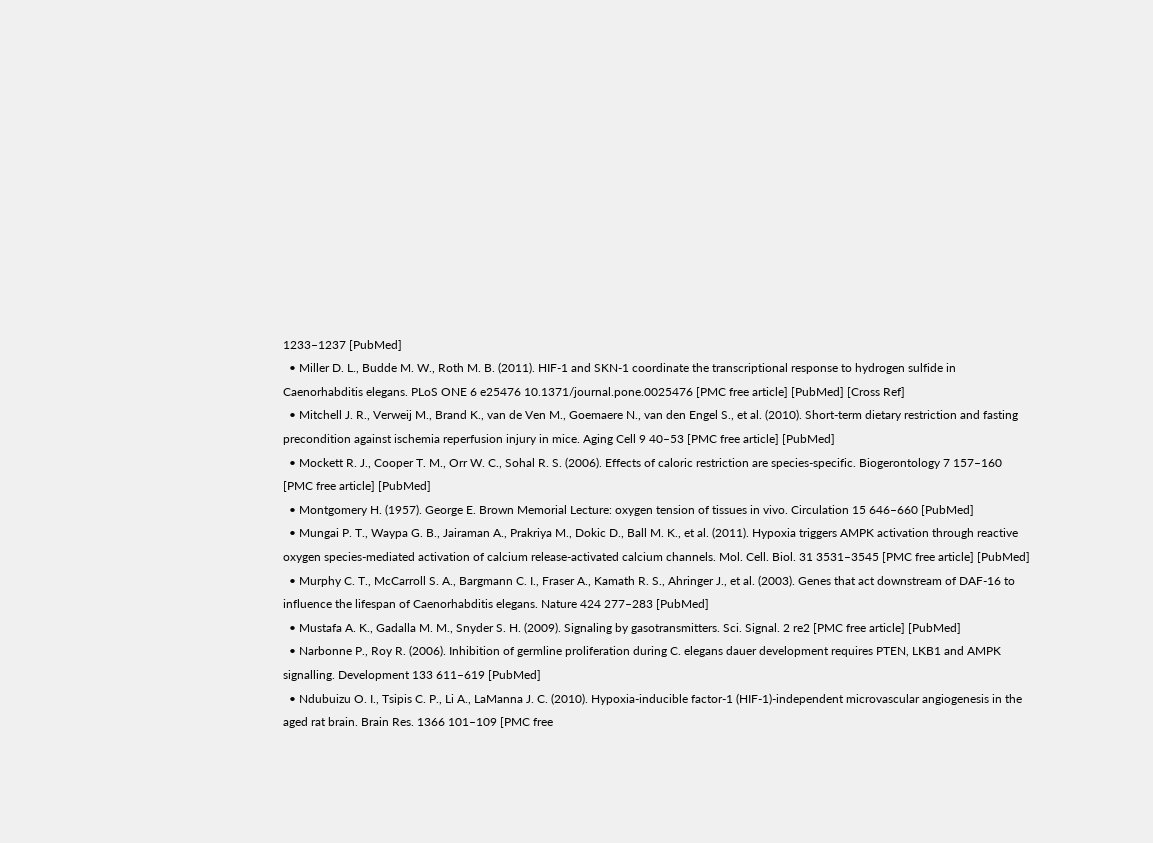1233–1237 [PubMed]
  • Miller D. L., Budde M. W., Roth M. B. (2011). HIF-1 and SKN-1 coordinate the transcriptional response to hydrogen sulfide in Caenorhabditis elegans. PLoS ONE 6 e25476 10.1371/journal.pone.0025476 [PMC free article] [PubMed] [Cross Ref]
  • Mitchell J. R., Verweij M., Brand K., van de Ven M., Goemaere N., van den Engel S., et al. (2010). Short-term dietary restriction and fasting precondition against ischemia reperfusion injury in mice. Aging Cell 9 40–53 [PMC free article] [PubMed]
  • Mockett R. J., Cooper T. M., Orr W. C., Sohal R. S. (2006). Effects of caloric restriction are species-specific. Biogerontology 7 157–160 [PMC free article] [PubMed]
  • Montgomery H. (1957). George E. Brown Memorial Lecture: oxygen tension of tissues in vivo. Circulation 15 646–660 [PubMed]
  • Mungai P. T., Waypa G. B., Jairaman A., Prakriya M., Dokic D., Ball M. K., et al. (2011). Hypoxia triggers AMPK activation through reactive oxygen species-mediated activation of calcium release-activated calcium channels. Mol. Cell. Biol. 31 3531–3545 [PMC free article] [PubMed]
  • Murphy C. T., McCarroll S. A., Bargmann C. I., Fraser A., Kamath R. S., Ahringer J., et al. (2003). Genes that act downstream of DAF-16 to influence the lifespan of Caenorhabditis elegans. Nature 424 277–283 [PubMed]
  • Mustafa A. K., Gadalla M. M., Snyder S. H. (2009). Signaling by gasotransmitters. Sci. Signal. 2 re2 [PMC free article] [PubMed]
  • Narbonne P., Roy R. (2006). Inhibition of germline proliferation during C. elegans dauer development requires PTEN, LKB1 and AMPK signalling. Development 133 611–619 [PubMed]
  • Ndubuizu O. I., Tsipis C. P., Li A., LaManna J. C. (2010). Hypoxia-inducible factor-1 (HIF-1)-independent microvascular angiogenesis in the aged rat brain. Brain Res. 1366 101–109 [PMC free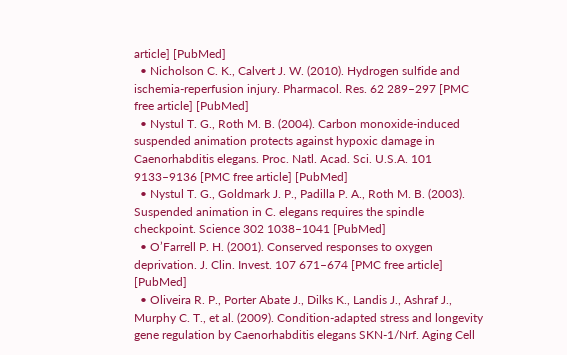article] [PubMed]
  • Nicholson C. K., Calvert J. W. (2010). Hydrogen sulfide and ischemia-reperfusion injury. Pharmacol. Res. 62 289–297 [PMC free article] [PubMed]
  • Nystul T. G., Roth M. B. (2004). Carbon monoxide-induced suspended animation protects against hypoxic damage in Caenorhabditis elegans. Proc. Natl. Acad. Sci. U.S.A. 101 9133–9136 [PMC free article] [PubMed]
  • Nystul T. G., Goldmark J. P., Padilla P. A., Roth M. B. (2003). Suspended animation in C. elegans requires the spindle checkpoint. Science 302 1038–1041 [PubMed]
  • O’Farrell P. H. (2001). Conserved responses to oxygen deprivation. J. Clin. Invest. 107 671–674 [PMC free article] [PubMed]
  • Oliveira R. P., Porter Abate J., Dilks K., Landis J., Ashraf J., Murphy C. T., et al. (2009). Condition-adapted stress and longevity gene regulation by Caenorhabditis elegans SKN-1/Nrf. Aging Cell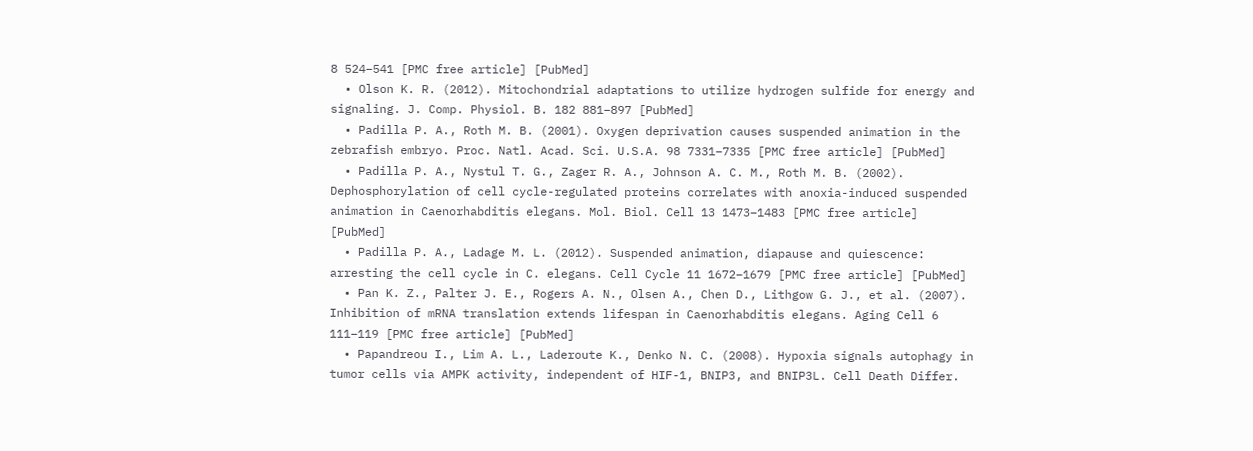8 524–541 [PMC free article] [PubMed]
  • Olson K. R. (2012). Mitochondrial adaptations to utilize hydrogen sulfide for energy and signaling. J. Comp. Physiol. B. 182 881–897 [PubMed]
  • Padilla P. A., Roth M. B. (2001). Oxygen deprivation causes suspended animation in the zebrafish embryo. Proc. Natl. Acad. Sci. U.S.A. 98 7331–7335 [PMC free article] [PubMed]
  • Padilla P. A., Nystul T. G., Zager R. A., Johnson A. C. M., Roth M. B. (2002). Dephosphorylation of cell cycle-regulated proteins correlates with anoxia-induced suspended animation in Caenorhabditis elegans. Mol. Biol. Cell 13 1473–1483 [PMC free article] [PubMed]
  • Padilla P. A., Ladage M. L. (2012). Suspended animation, diapause and quiescence: arresting the cell cycle in C. elegans. Cell Cycle 11 1672–1679 [PMC free article] [PubMed]
  • Pan K. Z., Palter J. E., Rogers A. N., Olsen A., Chen D., Lithgow G. J., et al. (2007). Inhibition of mRNA translation extends lifespan in Caenorhabditis elegans. Aging Cell 6 111–119 [PMC free article] [PubMed]
  • Papandreou I., Lim A. L., Laderoute K., Denko N. C. (2008). Hypoxia signals autophagy in tumor cells via AMPK activity, independent of HIF-1, BNIP3, and BNIP3L. Cell Death Differ.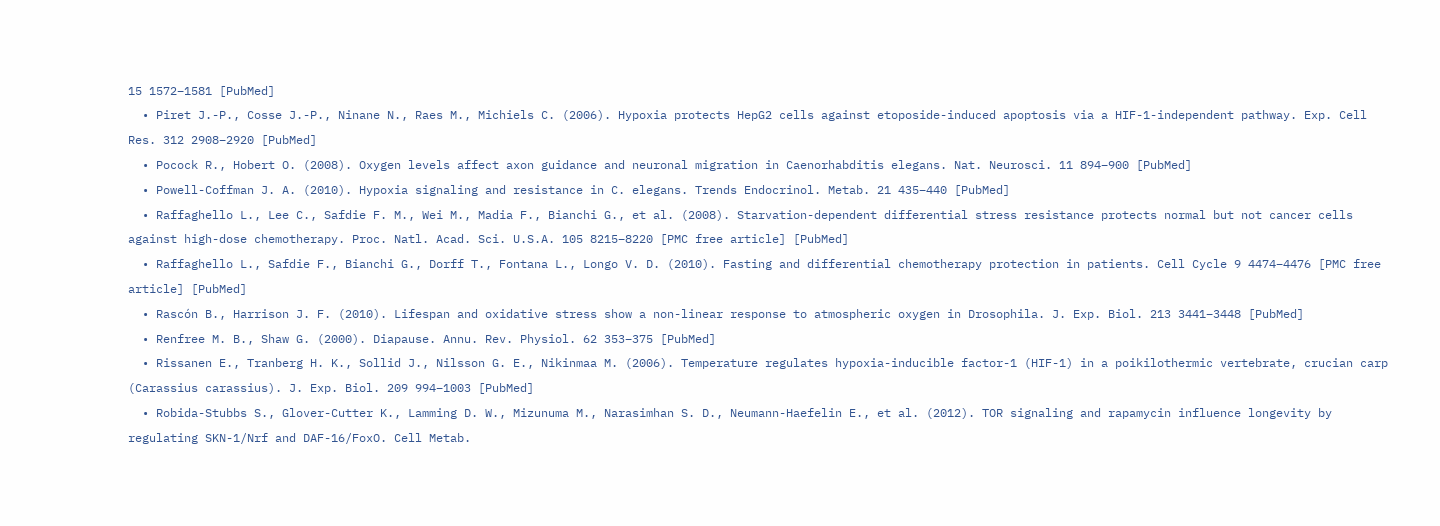15 1572–1581 [PubMed]
  • Piret J.-P., Cosse J.-P., Ninane N., Raes M., Michiels C. (2006). Hypoxia protects HepG2 cells against etoposide-induced apoptosis via a HIF-1-independent pathway. Exp. Cell Res. 312 2908–2920 [PubMed]
  • Pocock R., Hobert O. (2008). Oxygen levels affect axon guidance and neuronal migration in Caenorhabditis elegans. Nat. Neurosci. 11 894–900 [PubMed]
  • Powell-Coffman J. A. (2010). Hypoxia signaling and resistance in C. elegans. Trends Endocrinol. Metab. 21 435–440 [PubMed]
  • Raffaghello L., Lee C., Safdie F. M., Wei M., Madia F., Bianchi G., et al. (2008). Starvation-dependent differential stress resistance protects normal but not cancer cells against high-dose chemotherapy. Proc. Natl. Acad. Sci. U.S.A. 105 8215–8220 [PMC free article] [PubMed]
  • Raffaghello L., Safdie F., Bianchi G., Dorff T., Fontana L., Longo V. D. (2010). Fasting and differential chemotherapy protection in patients. Cell Cycle 9 4474–4476 [PMC free article] [PubMed]
  • Rascón B., Harrison J. F. (2010). Lifespan and oxidative stress show a non-linear response to atmospheric oxygen in Drosophila. J. Exp. Biol. 213 3441–3448 [PubMed]
  • Renfree M. B., Shaw G. (2000). Diapause. Annu. Rev. Physiol. 62 353–375 [PubMed]
  • Rissanen E., Tranberg H. K., Sollid J., Nilsson G. E., Nikinmaa M. (2006). Temperature regulates hypoxia-inducible factor-1 (HIF-1) in a poikilothermic vertebrate, crucian carp (Carassius carassius). J. Exp. Biol. 209 994–1003 [PubMed]
  • Robida-Stubbs S., Glover-Cutter K., Lamming D. W., Mizunuma M., Narasimhan S. D., Neumann-Haefelin E., et al. (2012). TOR signaling and rapamycin influence longevity by regulating SKN-1/Nrf and DAF-16/FoxO. Cell Metab.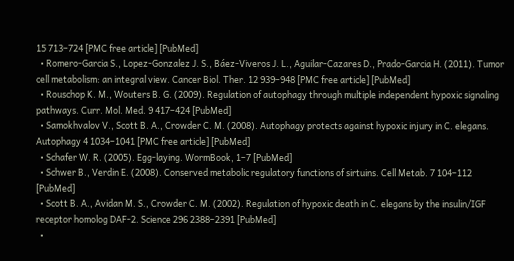15 713–724 [PMC free article] [PubMed]
  • Romero-Garcia S., Lopez-Gonzalez J. S., Báez-Viveros J. L., Aguilar-Cazares D., Prado-Garcia H. (2011). Tumor cell metabolism: an integral view. Cancer Biol. Ther. 12 939–948 [PMC free article] [PubMed]
  • Rouschop K. M., Wouters B. G. (2009). Regulation of autophagy through multiple independent hypoxic signaling pathways. Curr. Mol. Med. 9 417–424 [PubMed]
  • Samokhvalov V., Scott B. A., Crowder C. M. (2008). Autophagy protects against hypoxic injury in C. elegans. Autophagy 4 1034–1041 [PMC free article] [PubMed]
  • Schafer W. R. (2005). Egg-laying. WormBook, 1–7 [PubMed]
  • Schwer B., Verdin E. (2008). Conserved metabolic regulatory functions of sirtuins. Cell Metab. 7 104–112 [PubMed]
  • Scott B. A., Avidan M. S., Crowder C. M. (2002). Regulation of hypoxic death in C. elegans by the insulin/IGF receptor homolog DAF-2. Science 296 2388–2391 [PubMed]
  •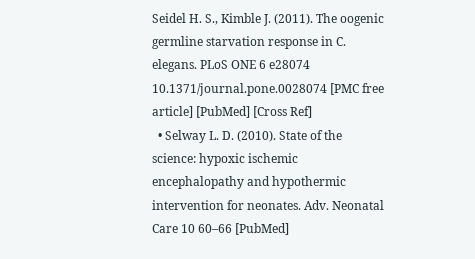Seidel H. S., Kimble J. (2011). The oogenic germline starvation response in C. elegans. PLoS ONE 6 e28074 10.1371/journal.pone.0028074 [PMC free article] [PubMed] [Cross Ref]
  • Selway L. D. (2010). State of the science: hypoxic ischemic encephalopathy and hypothermic intervention for neonates. Adv. Neonatal Care 10 60–66 [PubMed]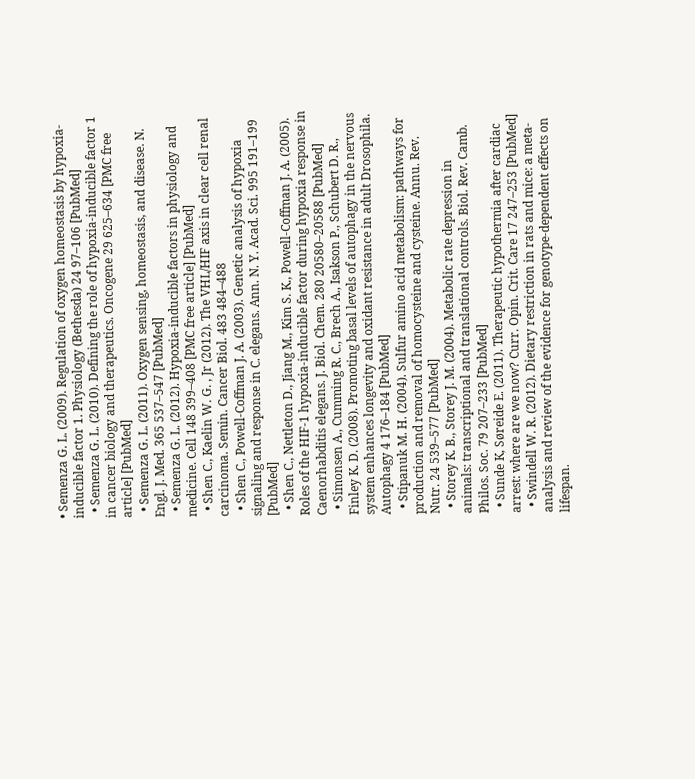• Semenza G. L. (2009). Regulation of oxygen homeostasis by hypoxia-inducible factor 1. Physiology (Bethesda) 24 97–106 [PubMed]
  • Semenza G. L. (2010). Defining the role of hypoxia-inducible factor 1 in cancer biology and therapeutics. Oncogene 29 625–634 [PMC free article] [PubMed]
  • Semenza G. L. (2011). Oxygen sensing, homeostasis, and disease. N. Engl. J. Med. 365 537–547 [PubMed]
  • Semenza G. L. (2012). Hypoxia-inducible factors in physiology and medicine. Cell 148 399–408 [PMC free article] [PubMed]
  • Shen C., Kaelin W. G. , Jr (2012). The VHL/HIF axis in clear cell renal carcinoma. Semin. Cancer Biol. 483 484–488
  • Shen C., Powell-Coffman J. A. (2003). Genetic analysis of hypoxia signaling and response in C. elegans. Ann. N. Y. Acad. Sci. 995 191–199 [PubMed]
  • Shen C., Nettleton D., Jiang M., Kim S. K., Powell-Coffman J. A. (2005). Roles of the HIF-1 hypoxia-inducible factor during hypoxia response in Caenorhabditis elegans. J. Biol. Chem. 280 20580–20588 [PubMed]
  • Simonsen A., Cumming R. C., Brech A., Isakson P., Schubert D. R., Finley K. D. (2008). Promoting basal levels of autophagy in the nervous system enhances longevity and oxidant resistance in adult Drosophila. Autophagy 4 176–184 [PubMed]
  • Stipanuk M. H. (2004). Sulfur amino acid metabolism: pathways for production and removal of homocysteine and cysteine. Annu. Rev. Nutr. 24 539–577 [PubMed]
  • Storey K. B., Storey J. M. (2004). Metabolic rate depression in animals: transcriptional and translational controls. Biol. Rev. Camb. Philos. Soc. 79 207–233 [PubMed]
  • Sunde K, Søreide E. (2011). Therapeutic hypothermia after cardiac arrest: where are we now? Curr. Opin. Crit. Care 17 247–253 [PubMed]
  • Swindell W. R. (2012). Dietary restriction in rats and mice: a meta-analysis and review of the evidence for genotype-dependent effects on lifespan.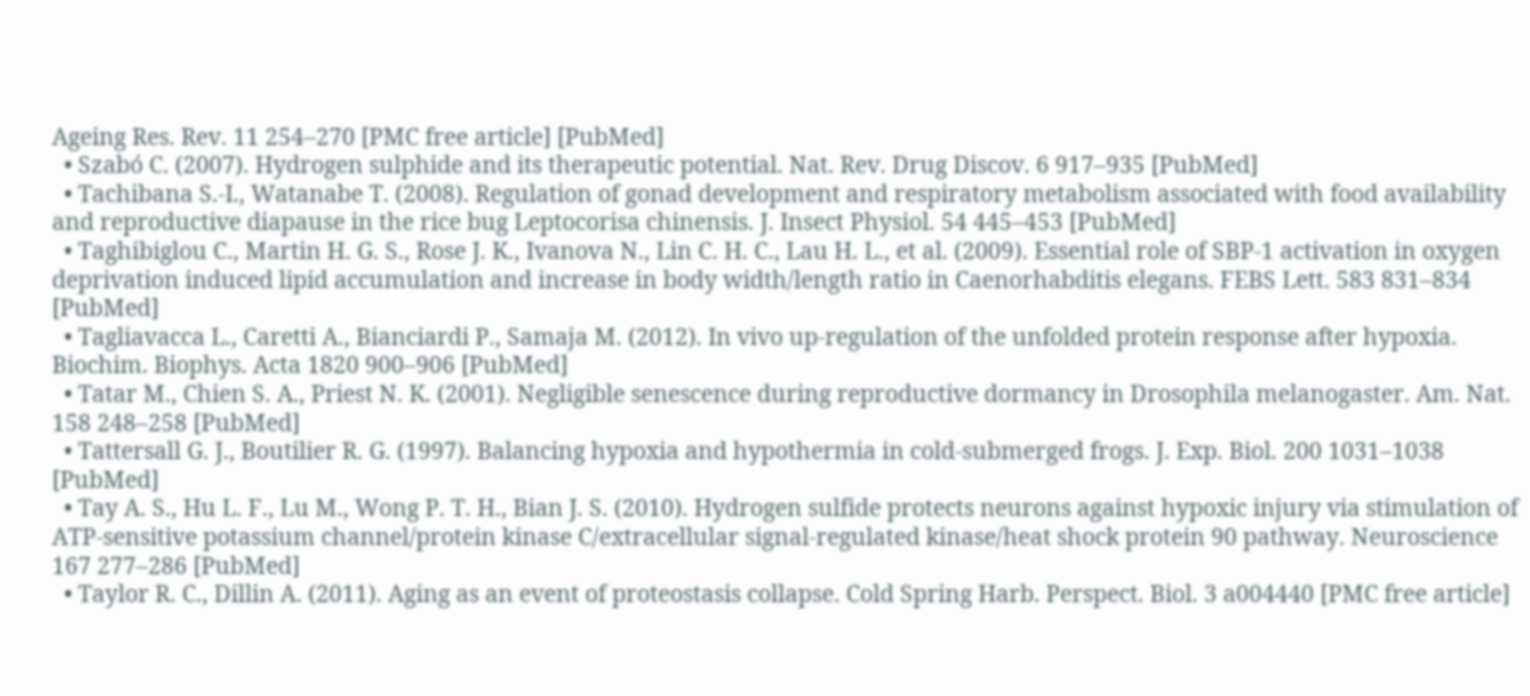Ageing Res. Rev. 11 254–270 [PMC free article] [PubMed]
  • Szabó C. (2007). Hydrogen sulphide and its therapeutic potential. Nat. Rev. Drug Discov. 6 917–935 [PubMed]
  • Tachibana S.-I., Watanabe T. (2008). Regulation of gonad development and respiratory metabolism associated with food availability and reproductive diapause in the rice bug Leptocorisa chinensis. J. Insect Physiol. 54 445–453 [PubMed]
  • Taghibiglou C., Martin H. G. S., Rose J. K., Ivanova N., Lin C. H. C., Lau H. L., et al. (2009). Essential role of SBP-1 activation in oxygen deprivation induced lipid accumulation and increase in body width/length ratio in Caenorhabditis elegans. FEBS Lett. 583 831–834 [PubMed]
  • Tagliavacca L., Caretti A., Bianciardi P., Samaja M. (2012). In vivo up-regulation of the unfolded protein response after hypoxia. Biochim. Biophys. Acta 1820 900–906 [PubMed]
  • Tatar M., Chien S. A., Priest N. K. (2001). Negligible senescence during reproductive dormancy in Drosophila melanogaster. Am. Nat. 158 248–258 [PubMed]
  • Tattersall G. J., Boutilier R. G. (1997). Balancing hypoxia and hypothermia in cold-submerged frogs. J. Exp. Biol. 200 1031–1038 [PubMed]
  • Tay A. S., Hu L. F., Lu M., Wong P. T. H., Bian J. S. (2010). Hydrogen sulfide protects neurons against hypoxic injury via stimulation of ATP-sensitive potassium channel/protein kinase C/extracellular signal-regulated kinase/heat shock protein 90 pathway. Neuroscience 167 277–286 [PubMed]
  • Taylor R. C., Dillin A. (2011). Aging as an event of proteostasis collapse. Cold Spring Harb. Perspect. Biol. 3 a004440 [PMC free article]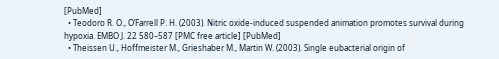[PubMed]
  • Teodoro R. O., O’Farrell P. H. (2003). Nitric oxide-induced suspended animation promotes survival during hypoxia. EMBO J. 22 580–587 [PMC free article] [PubMed]
  • Theissen U., Hoffmeister M., Grieshaber M., Martin W. (2003). Single eubacterial origin of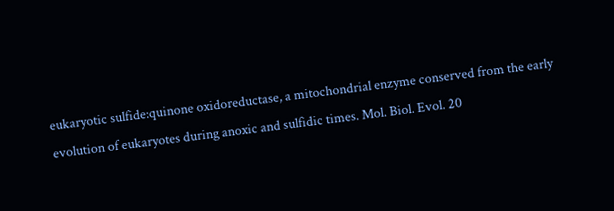eukaryotic sulfide:quinone oxidoreductase, a mitochondrial enzyme conserved from the early evolution of eukaryotes during anoxic and sulfidic times. Mol. Biol. Evol. 20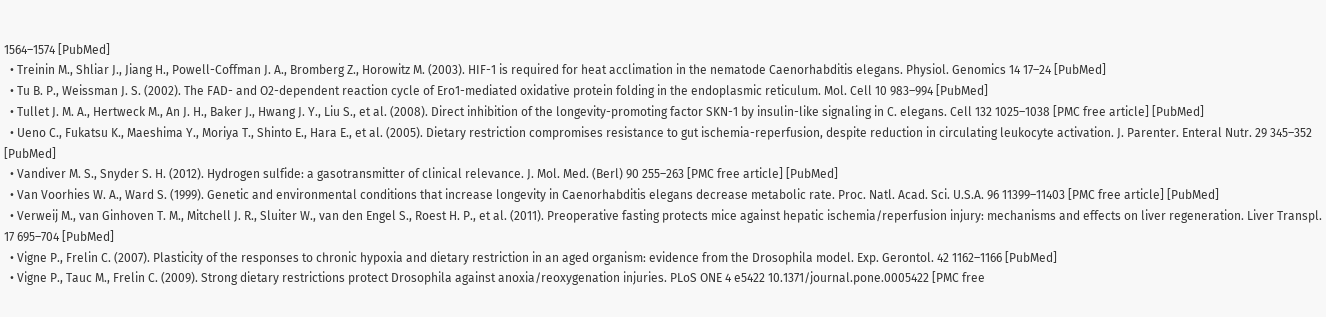1564–1574 [PubMed]
  • Treinin M., Shliar J., Jiang H., Powell-Coffman J. A., Bromberg Z., Horowitz M. (2003). HIF-1 is required for heat acclimation in the nematode Caenorhabditis elegans. Physiol. Genomics 14 17–24 [PubMed]
  • Tu B. P., Weissman J. S. (2002). The FAD- and O2-dependent reaction cycle of Ero1-mediated oxidative protein folding in the endoplasmic reticulum. Mol. Cell 10 983–994 [PubMed]
  • Tullet J. M. A., Hertweck M., An J. H., Baker J., Hwang J. Y., Liu S., et al. (2008). Direct inhibition of the longevity-promoting factor SKN-1 by insulin-like signaling in C. elegans. Cell 132 1025–1038 [PMC free article] [PubMed]
  • Ueno C., Fukatsu K., Maeshima Y., Moriya T., Shinto E., Hara E., et al. (2005). Dietary restriction compromises resistance to gut ischemia-reperfusion, despite reduction in circulating leukocyte activation. J. Parenter. Enteral Nutr. 29 345–352 [PubMed]
  • Vandiver M. S., Snyder S. H. (2012). Hydrogen sulfide: a gasotransmitter of clinical relevance. J. Mol. Med. (Berl) 90 255–263 [PMC free article] [PubMed]
  • Van Voorhies W. A., Ward S. (1999). Genetic and environmental conditions that increase longevity in Caenorhabditis elegans decrease metabolic rate. Proc. Natl. Acad. Sci. U.S.A. 96 11399–11403 [PMC free article] [PubMed]
  • Verweij M., van Ginhoven T. M., Mitchell J. R., Sluiter W., van den Engel S., Roest H. P., et al. (2011). Preoperative fasting protects mice against hepatic ischemia/reperfusion injury: mechanisms and effects on liver regeneration. Liver Transpl. 17 695–704 [PubMed]
  • Vigne P., Frelin C. (2007). Plasticity of the responses to chronic hypoxia and dietary restriction in an aged organism: evidence from the Drosophila model. Exp. Gerontol. 42 1162–1166 [PubMed]
  • Vigne P., Tauc M., Frelin C. (2009). Strong dietary restrictions protect Drosophila against anoxia/reoxygenation injuries. PLoS ONE 4 e5422 10.1371/journal.pone.0005422 [PMC free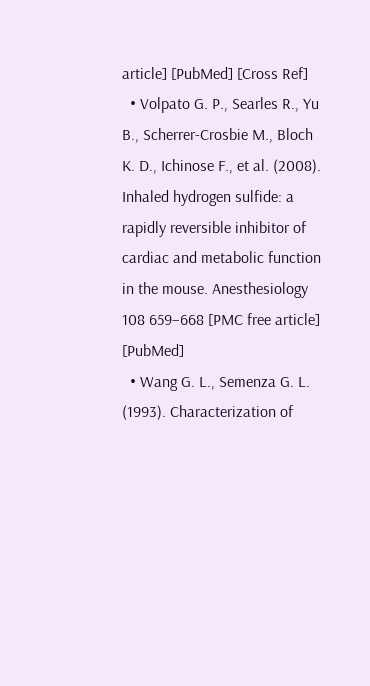article] [PubMed] [Cross Ref]
  • Volpato G. P., Searles R., Yu B., Scherrer-Crosbie M., Bloch K. D., Ichinose F., et al. (2008). Inhaled hydrogen sulfide: a rapidly reversible inhibitor of cardiac and metabolic function in the mouse. Anesthesiology 108 659–668 [PMC free article] [PubMed]
  • Wang G. L., Semenza G. L. (1993). Characterization of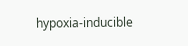hypoxia-inducible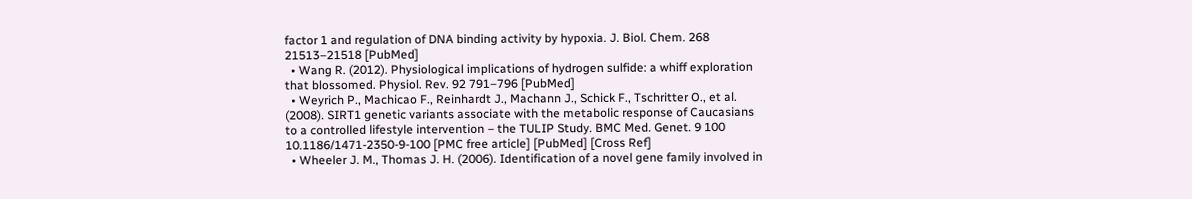factor 1 and regulation of DNA binding activity by hypoxia. J. Biol. Chem. 268 21513–21518 [PubMed]
  • Wang R. (2012). Physiological implications of hydrogen sulfide: a whiff exploration that blossomed. Physiol. Rev. 92 791–796 [PubMed]
  • Weyrich P., Machicao F., Reinhardt J., Machann J., Schick F., Tschritter O., et al. (2008). SIRT1 genetic variants associate with the metabolic response of Caucasians to a controlled lifestyle intervention – the TULIP Study. BMC Med. Genet. 9 100 10.1186/1471-2350-9-100 [PMC free article] [PubMed] [Cross Ref]
  • Wheeler J. M., Thomas J. H. (2006). Identification of a novel gene family involved in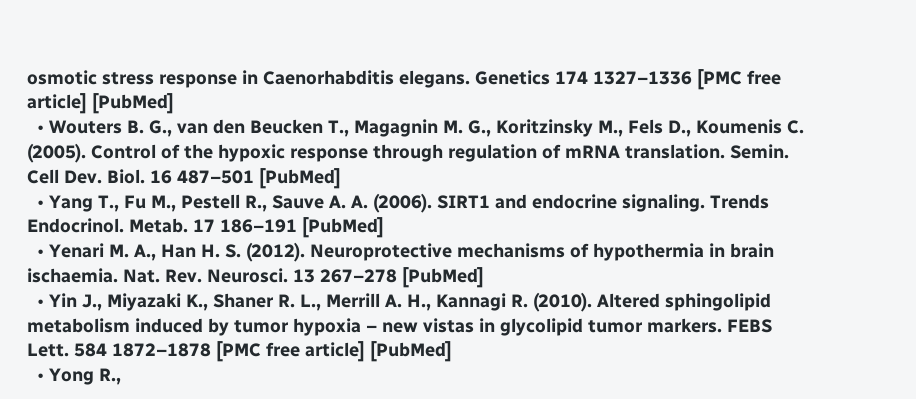osmotic stress response in Caenorhabditis elegans. Genetics 174 1327–1336 [PMC free article] [PubMed]
  • Wouters B. G., van den Beucken T., Magagnin M. G., Koritzinsky M., Fels D., Koumenis C. (2005). Control of the hypoxic response through regulation of mRNA translation. Semin. Cell Dev. Biol. 16 487–501 [PubMed]
  • Yang T., Fu M., Pestell R., Sauve A. A. (2006). SIRT1 and endocrine signaling. Trends Endocrinol. Metab. 17 186–191 [PubMed]
  • Yenari M. A., Han H. S. (2012). Neuroprotective mechanisms of hypothermia in brain ischaemia. Nat. Rev. Neurosci. 13 267–278 [PubMed]
  • Yin J., Miyazaki K., Shaner R. L., Merrill A. H., Kannagi R. (2010). Altered sphingolipid metabolism induced by tumor hypoxia – new vistas in glycolipid tumor markers. FEBS Lett. 584 1872–1878 [PMC free article] [PubMed]
  • Yong R.,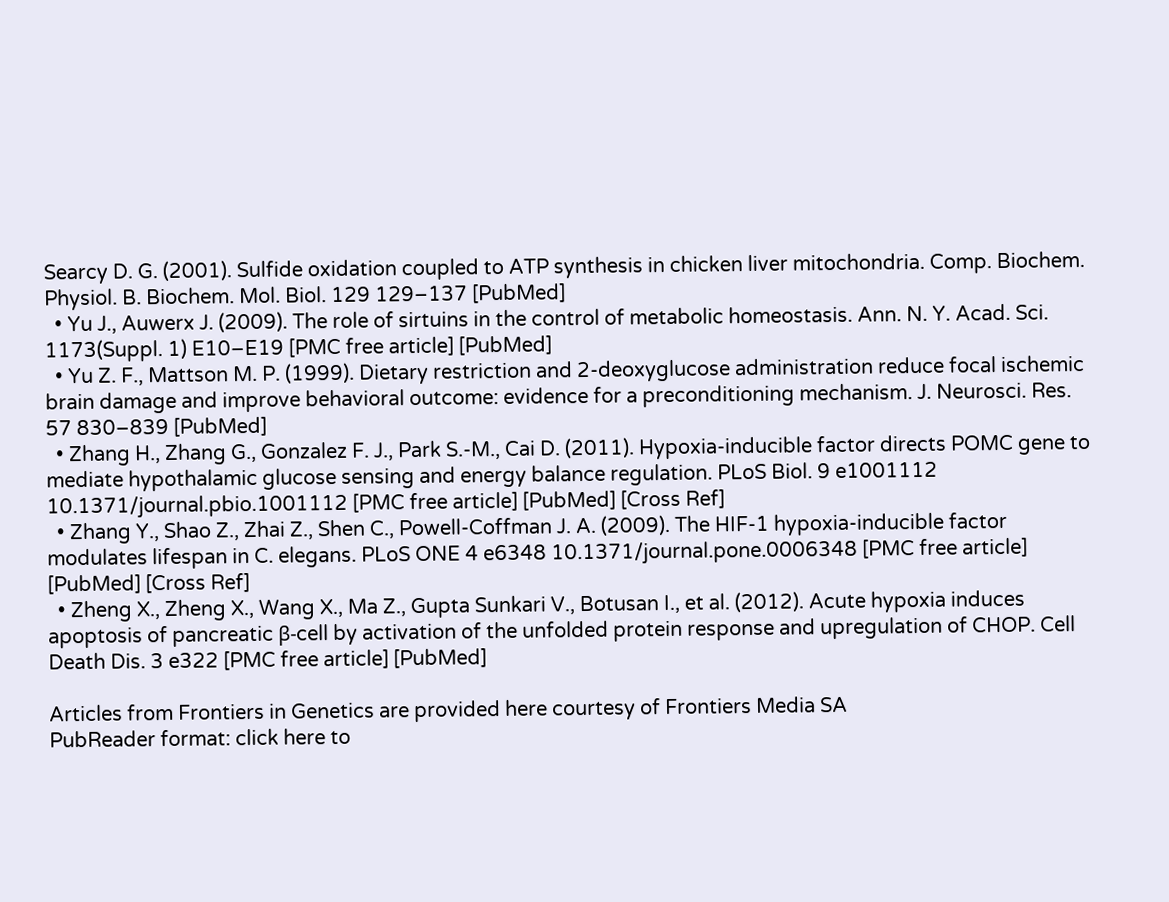Searcy D. G. (2001). Sulfide oxidation coupled to ATP synthesis in chicken liver mitochondria. Comp. Biochem. Physiol. B. Biochem. Mol. Biol. 129 129–137 [PubMed]
  • Yu J., Auwerx J. (2009). The role of sirtuins in the control of metabolic homeostasis. Ann. N. Y. Acad. Sci. 1173(Suppl. 1) E10–E19 [PMC free article] [PubMed]
  • Yu Z. F., Mattson M. P. (1999). Dietary restriction and 2-deoxyglucose administration reduce focal ischemic brain damage and improve behavioral outcome: evidence for a preconditioning mechanism. J. Neurosci. Res. 57 830–839 [PubMed]
  • Zhang H., Zhang G., Gonzalez F. J., Park S.-M., Cai D. (2011). Hypoxia-inducible factor directs POMC gene to mediate hypothalamic glucose sensing and energy balance regulation. PLoS Biol. 9 e1001112 10.1371/journal.pbio.1001112 [PMC free article] [PubMed] [Cross Ref]
  • Zhang Y., Shao Z., Zhai Z., Shen C., Powell-Coffman J. A. (2009). The HIF-1 hypoxia-inducible factor modulates lifespan in C. elegans. PLoS ONE 4 e6348 10.1371/journal.pone.0006348 [PMC free article] [PubMed] [Cross Ref]
  • Zheng X., Zheng X., Wang X., Ma Z., Gupta Sunkari V., Botusan I., et al. (2012). Acute hypoxia induces apoptosis of pancreatic β-cell by activation of the unfolded protein response and upregulation of CHOP. Cell Death Dis. 3 e322 [PMC free article] [PubMed]

Articles from Frontiers in Genetics are provided here courtesy of Frontiers Media SA
PubReader format: click here to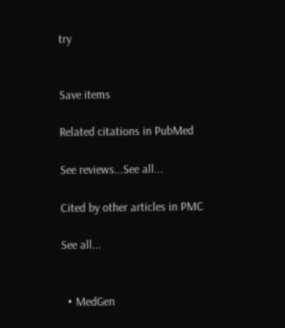try


Save items

Related citations in PubMed

See reviews...See all...

Cited by other articles in PMC

See all...


  • MedGen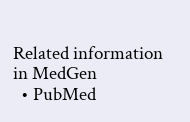Related information in MedGen
  • PubMed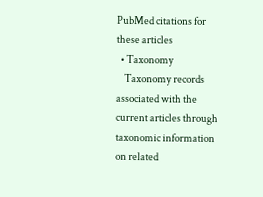PubMed citations for these articles
  • Taxonomy
    Taxonomy records associated with the current articles through taxonomic information on related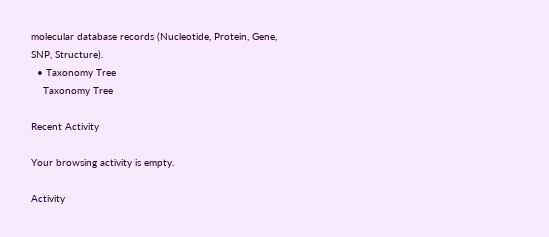molecular database records (Nucleotide, Protein, Gene, SNP, Structure).
  • Taxonomy Tree
    Taxonomy Tree

Recent Activity

Your browsing activity is empty.

Activity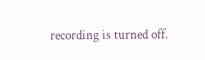recording is turned off.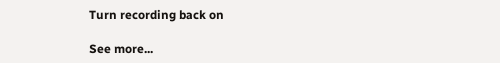Turn recording back on

See more...